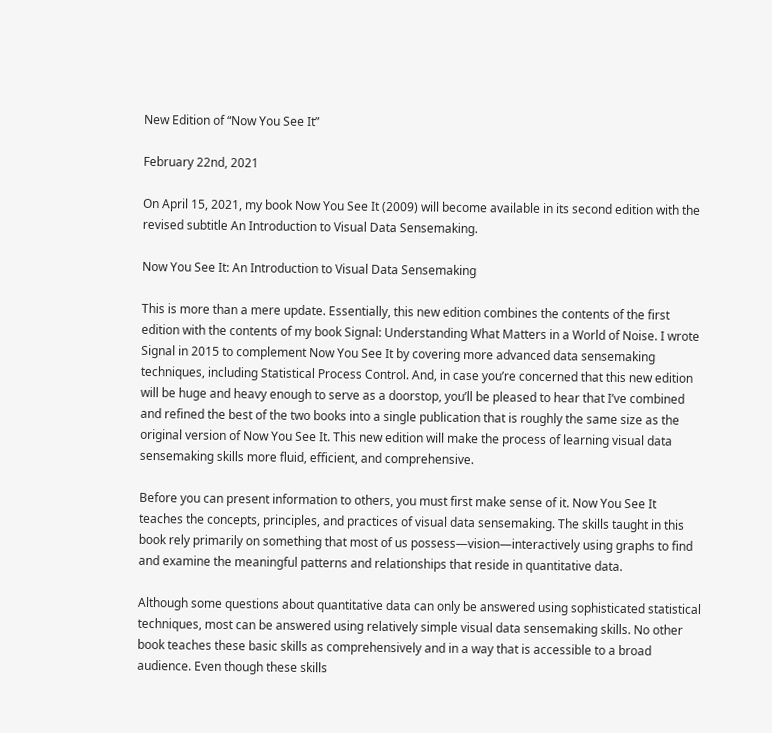New Edition of “Now You See It”

February 22nd, 2021

On April 15, 2021, my book Now You See It (2009) will become available in its second edition with the revised subtitle An Introduction to Visual Data Sensemaking.

Now You See It: An Introduction to Visual Data Sensemaking

This is more than a mere update. Essentially, this new edition combines the contents of the first edition with the contents of my book Signal: Understanding What Matters in a World of Noise. I wrote Signal in 2015 to complement Now You See It by covering more advanced data sensemaking techniques, including Statistical Process Control. And, in case you’re concerned that this new edition will be huge and heavy enough to serve as a doorstop, you’ll be pleased to hear that I’ve combined and refined the best of the two books into a single publication that is roughly the same size as the original version of Now You See It. This new edition will make the process of learning visual data sensemaking skills more fluid, efficient, and comprehensive.

Before you can present information to others, you must first make sense of it. Now You See It teaches the concepts, principles, and practices of visual data sensemaking. The skills taught in this book rely primarily on something that most of us possess—vision—interactively using graphs to find and examine the meaningful patterns and relationships that reside in quantitative data.

Although some questions about quantitative data can only be answered using sophisticated statistical techniques, most can be answered using relatively simple visual data sensemaking skills. No other book teaches these basic skills as comprehensively and in a way that is accessible to a broad audience. Even though these skills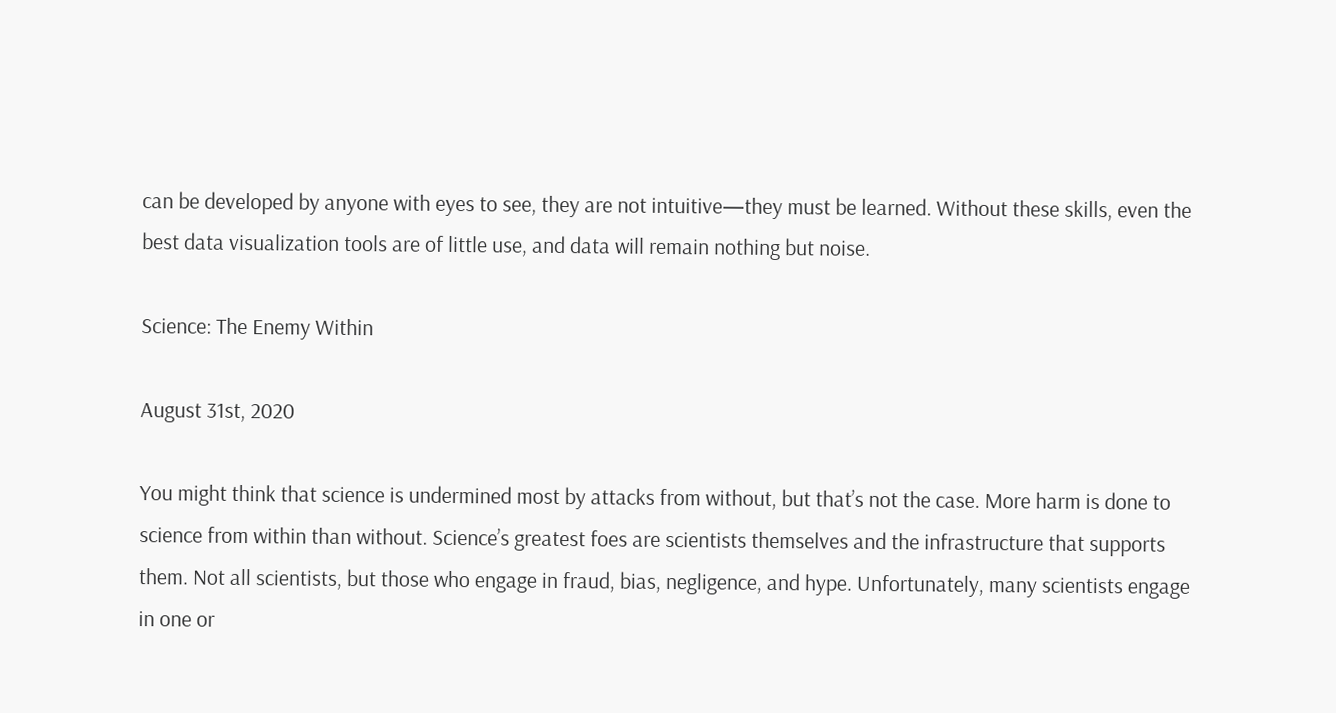can be developed by anyone with eyes to see, they are not intuitive—they must be learned. Without these skills, even the best data visualization tools are of little use, and data will remain nothing but noise.

Science: The Enemy Within

August 31st, 2020

You might think that science is undermined most by attacks from without, but that’s not the case. More harm is done to science from within than without. Science’s greatest foes are scientists themselves and the infrastructure that supports them. Not all scientists, but those who engage in fraud, bias, negligence, and hype. Unfortunately, many scientists engage in one or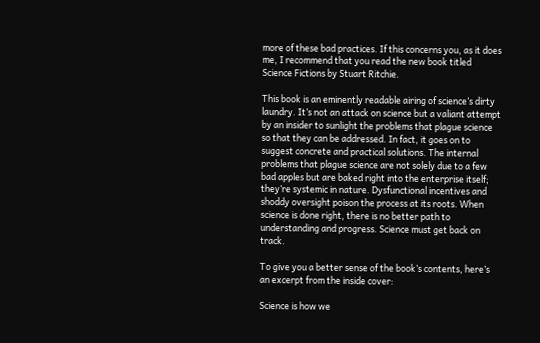more of these bad practices. If this concerns you, as it does me, I recommend that you read the new book titled Science Fictions by Stuart Ritchie.

This book is an eminently readable airing of science’s dirty laundry. It’s not an attack on science but a valiant attempt by an insider to sunlight the problems that plague science so that they can be addressed. In fact, it goes on to suggest concrete and practical solutions. The internal problems that plague science are not solely due to a few bad apples but are baked right into the enterprise itself; they’re systemic in nature. Dysfunctional incentives and shoddy oversight poison the process at its roots. When science is done right, there is no better path to understanding and progress. Science must get back on track.

To give you a better sense of the book’s contents, here’s an excerpt from the inside cover:

Science is how we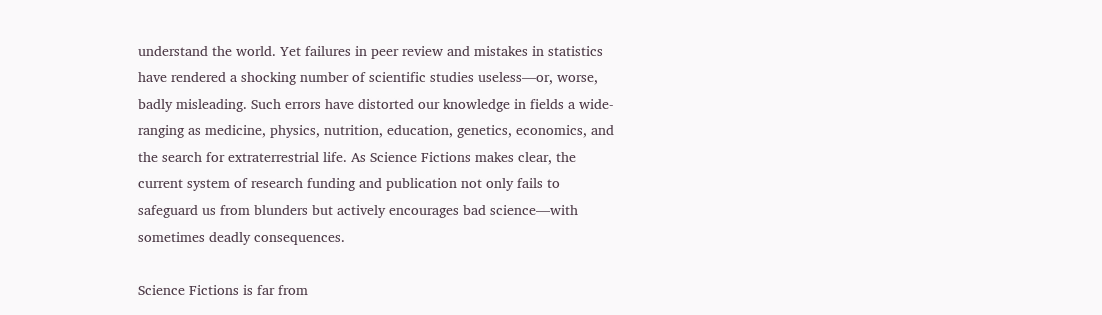understand the world. Yet failures in peer review and mistakes in statistics have rendered a shocking number of scientific studies useless—or, worse, badly misleading. Such errors have distorted our knowledge in fields a wide-ranging as medicine, physics, nutrition, education, genetics, economics, and the search for extraterrestrial life. As Science Fictions makes clear, the current system of research funding and publication not only fails to safeguard us from blunders but actively encourages bad science—with sometimes deadly consequences.

Science Fictions is far from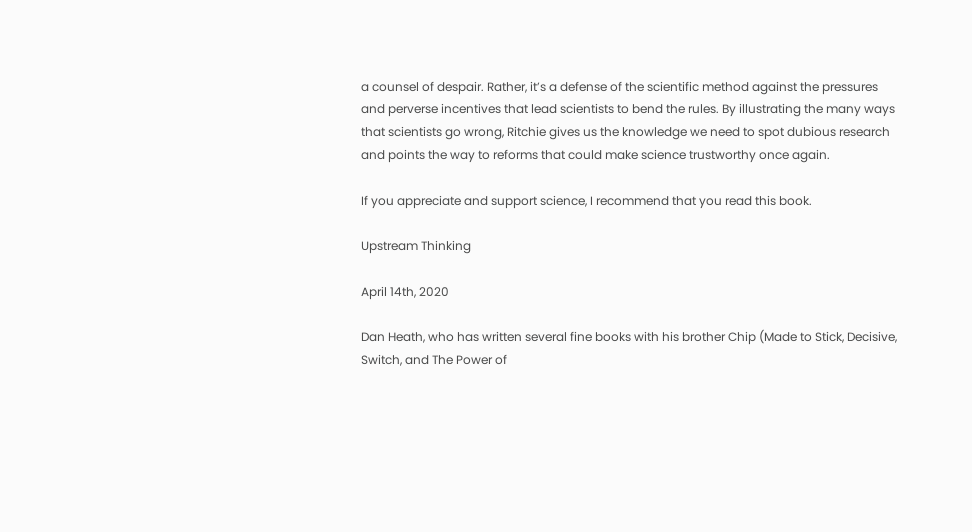a counsel of despair. Rather, it’s a defense of the scientific method against the pressures and perverse incentives that lead scientists to bend the rules. By illustrating the many ways that scientists go wrong, Ritchie gives us the knowledge we need to spot dubious research and points the way to reforms that could make science trustworthy once again.

If you appreciate and support science, I recommend that you read this book.

Upstream Thinking

April 14th, 2020

Dan Heath, who has written several fine books with his brother Chip (Made to Stick, Decisive, Switch, and The Power of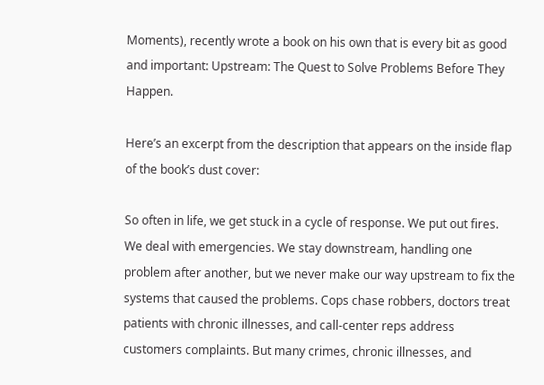Moments), recently wrote a book on his own that is every bit as good and important: Upstream: The Quest to Solve Problems Before They Happen.

Here’s an excerpt from the description that appears on the inside flap of the book’s dust cover:

So often in life, we get stuck in a cycle of response. We put out fires. We deal with emergencies. We stay downstream, handling one problem after another, but we never make our way upstream to fix the systems that caused the problems. Cops chase robbers, doctors treat patients with chronic illnesses, and call-center reps address customers complaints. But many crimes, chronic illnesses, and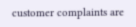customer complaints are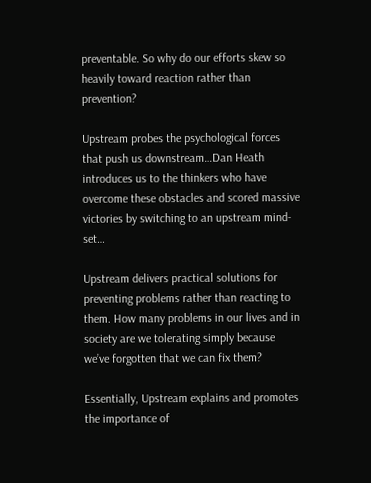preventable. So why do our efforts skew so heavily toward reaction rather than prevention?

Upstream probes the psychological forces that push us downstream…Dan Heath introduces us to the thinkers who have overcome these obstacles and scored massive victories by switching to an upstream mind-set…

Upstream delivers practical solutions for preventing problems rather than reacting to them. How many problems in our lives and in society are we tolerating simply because we’ve forgotten that we can fix them?

Essentially, Upstream explains and promotes the importance of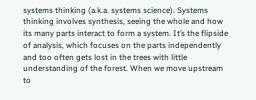systems thinking (a.k.a. systems science). Systems thinking involves synthesis, seeing the whole and how its many parts interact to form a system. It’s the flipside of analysis, which focuses on the parts independently and too often gets lost in the trees with little understanding of the forest. When we move upstream to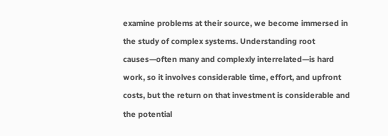examine problems at their source, we become immersed in the study of complex systems. Understanding root causes—often many and complexly interrelated—is hard work, so it involves considerable time, effort, and upfront costs, but the return on that investment is considerable and the potential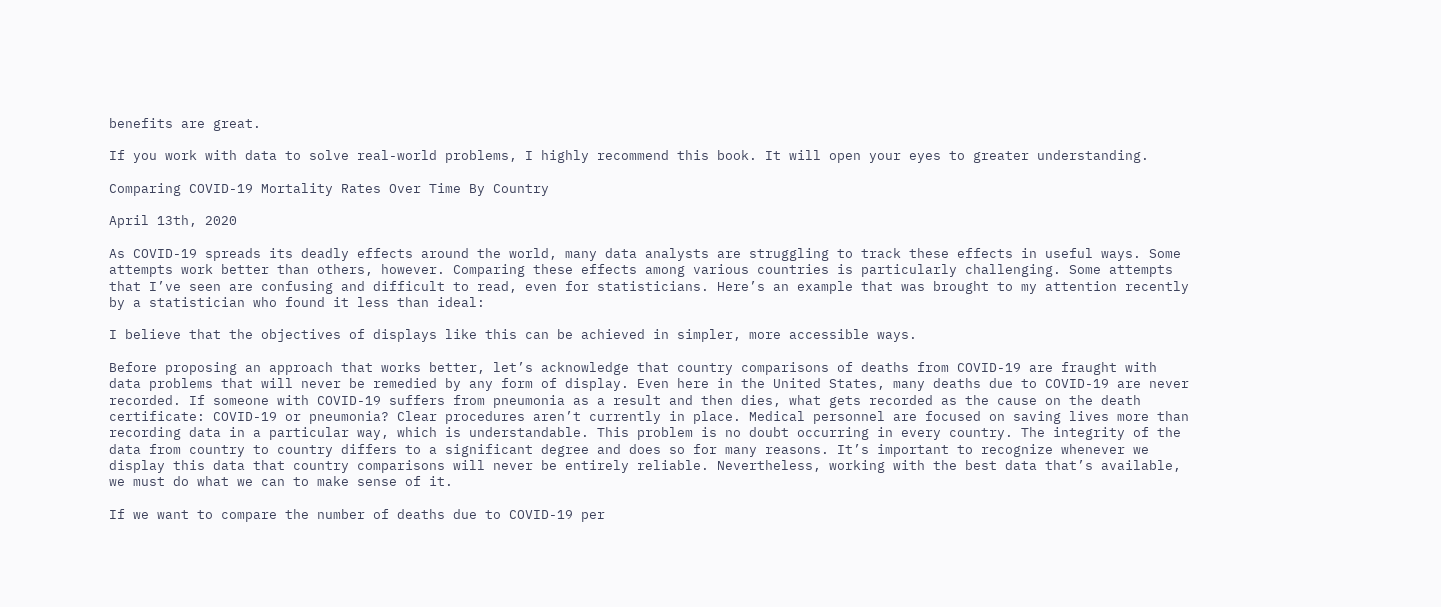benefits are great.

If you work with data to solve real-world problems, I highly recommend this book. It will open your eyes to greater understanding.

Comparing COVID-19 Mortality Rates Over Time By Country

April 13th, 2020

As COVID-19 spreads its deadly effects around the world, many data analysts are struggling to track these effects in useful ways. Some attempts work better than others, however. Comparing these effects among various countries is particularly challenging. Some attempts that I’ve seen are confusing and difficult to read, even for statisticians. Here’s an example that was brought to my attention recently by a statistician who found it less than ideal:

I believe that the objectives of displays like this can be achieved in simpler, more accessible ways.

Before proposing an approach that works better, let’s acknowledge that country comparisons of deaths from COVID-19 are fraught with data problems that will never be remedied by any form of display. Even here in the United States, many deaths due to COVID-19 are never recorded. If someone with COVID-19 suffers from pneumonia as a result and then dies, what gets recorded as the cause on the death certificate: COVID-19 or pneumonia? Clear procedures aren’t currently in place. Medical personnel are focused on saving lives more than recording data in a particular way, which is understandable. This problem is no doubt occurring in every country. The integrity of the data from country to country differs to a significant degree and does so for many reasons. It’s important to recognize whenever we display this data that country comparisons will never be entirely reliable. Nevertheless, working with the best data that’s available, we must do what we can to make sense of it.

If we want to compare the number of deaths due to COVID-19 per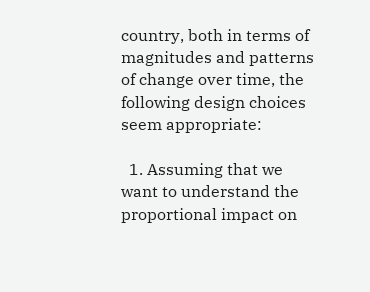country, both in terms of magnitudes and patterns of change over time, the following design choices seem appropriate:

  1. Assuming that we want to understand the proportional impact on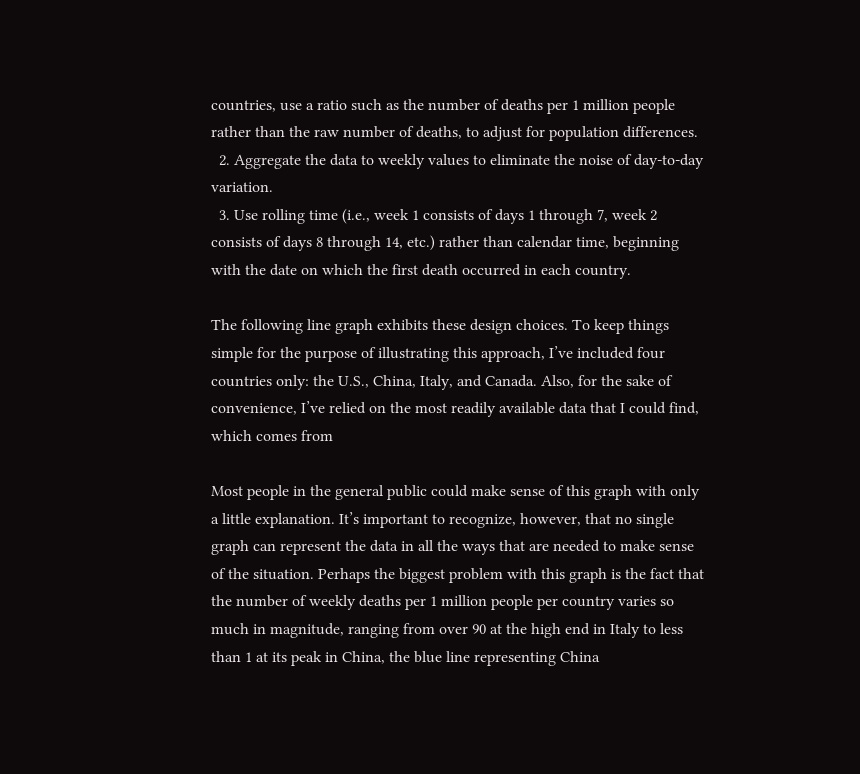countries, use a ratio such as the number of deaths per 1 million people rather than the raw number of deaths, to adjust for population differences.
  2. Aggregate the data to weekly values to eliminate the noise of day-to-day variation.
  3. Use rolling time (i.e., week 1 consists of days 1 through 7, week 2 consists of days 8 through 14, etc.) rather than calendar time, beginning with the date on which the first death occurred in each country.

The following line graph exhibits these design choices. To keep things simple for the purpose of illustrating this approach, I’ve included four countries only: the U.S., China, Italy, and Canada. Also, for the sake of convenience, I’ve relied on the most readily available data that I could find, which comes from

Most people in the general public could make sense of this graph with only a little explanation. It’s important to recognize, however, that no single graph can represent the data in all the ways that are needed to make sense of the situation. Perhaps the biggest problem with this graph is the fact that the number of weekly deaths per 1 million people per country varies so much in magnitude, ranging from over 90 at the high end in Italy to less than 1 at its peak in China, the blue line representing China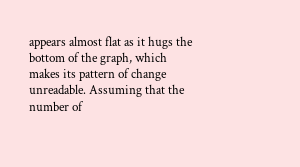appears almost flat as it hugs the bottom of the graph, which makes its pattern of change unreadable. Assuming that the number of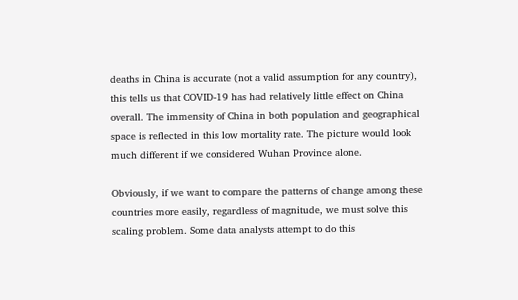deaths in China is accurate (not a valid assumption for any country), this tells us that COVID-19 has had relatively little effect on China overall. The immensity of China in both population and geographical space is reflected in this low mortality rate. The picture would look much different if we considered Wuhan Province alone.

Obviously, if we want to compare the patterns of change among these countries more easily, regardless of magnitude, we must solve this scaling problem. Some data analysts attempt to do this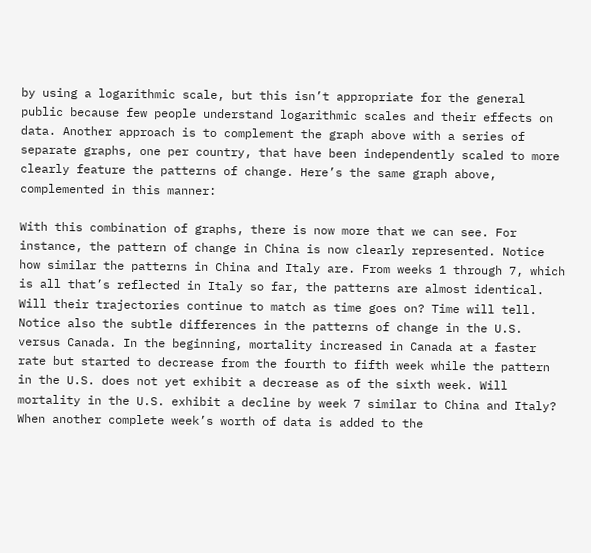by using a logarithmic scale, but this isn’t appropriate for the general public because few people understand logarithmic scales and their effects on data. Another approach is to complement the graph above with a series of separate graphs, one per country, that have been independently scaled to more clearly feature the patterns of change. Here’s the same graph above, complemented in this manner:

With this combination of graphs, there is now more that we can see. For instance, the pattern of change in China is now clearly represented. Notice how similar the patterns in China and Italy are. From weeks 1 through 7, which is all that’s reflected in Italy so far, the patterns are almost identical. Will their trajectories continue to match as time goes on? Time will tell. Notice also the subtle differences in the patterns of change in the U.S. versus Canada. In the beginning, mortality increased in Canada at a faster rate but started to decrease from the fourth to fifth week while the pattern in the U.S. does not yet exhibit a decrease as of the sixth week. Will mortality in the U.S. exhibit a decline by week 7 similar to China and Italy? When another complete week’s worth of data is added to the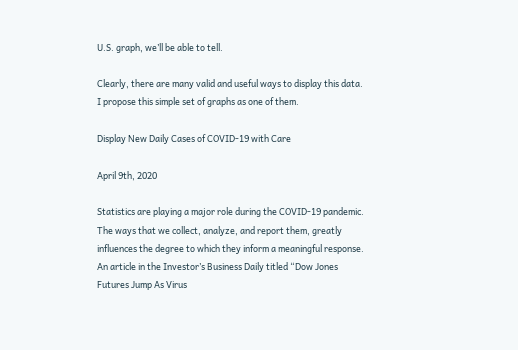U.S. graph, we’ll be able to tell.

Clearly, there are many valid and useful ways to display this data. I propose this simple set of graphs as one of them.

Display New Daily Cases of COVID-19 with Care

April 9th, 2020

Statistics are playing a major role during the COVID-19 pandemic. The ways that we collect, analyze, and report them, greatly influences the degree to which they inform a meaningful response. An article in the Investor’s Business Daily titled “Dow Jones Futures Jump As Virus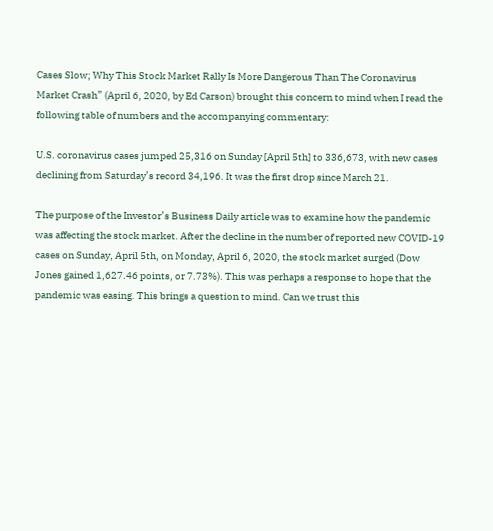Cases Slow; Why This Stock Market Rally Is More Dangerous Than The Coronavirus Market Crash” (April 6, 2020, by Ed Carson) brought this concern to mind when I read the following table of numbers and the accompanying commentary:

U.S. coronavirus cases jumped 25,316 on Sunday [April 5th] to 336,673, with new cases declining from Saturday’s record 34,196. It was the first drop since March 21.

The purpose of the Investor’s Business Daily article was to examine how the pandemic was affecting the stock market. After the decline in the number of reported new COVID-19 cases on Sunday, April 5th, on Monday, April 6, 2020, the stock market surged (Dow Jones gained 1,627.46 points, or 7.73%). This was perhaps a response to hope that the pandemic was easing. This brings a question to mind. Can we trust this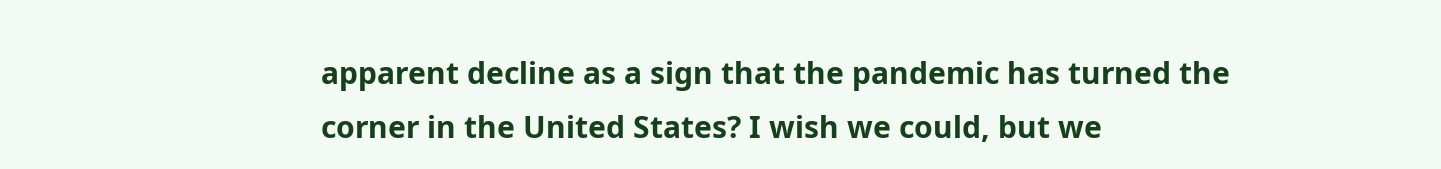apparent decline as a sign that the pandemic has turned the corner in the United States? I wish we could, but we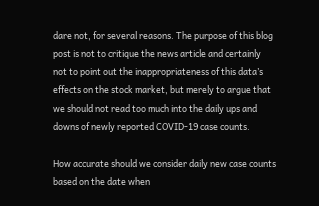dare not, for several reasons. The purpose of this blog post is not to critique the news article and certainly not to point out the inappropriateness of this data’s effects on the stock market, but merely to argue that we should not read too much into the daily ups and downs of newly reported COVID-19 case counts.

How accurate should we consider daily new case counts based on the date when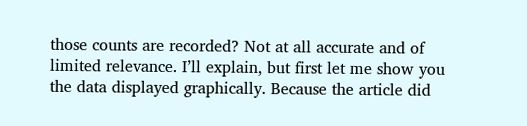those counts are recorded? Not at all accurate and of limited relevance. I’ll explain, but first let me show you the data displayed graphically. Because the article did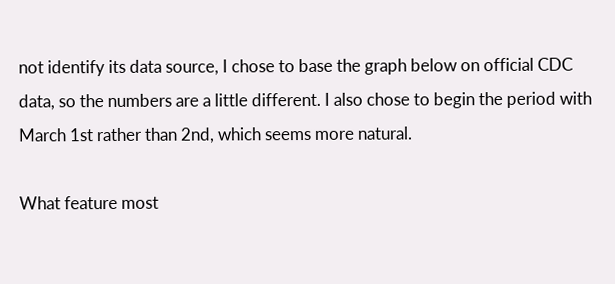not identify its data source, I chose to base the graph below on official CDC data, so the numbers are a little different. I also chose to begin the period with March 1st rather than 2nd, which seems more natural.

What feature most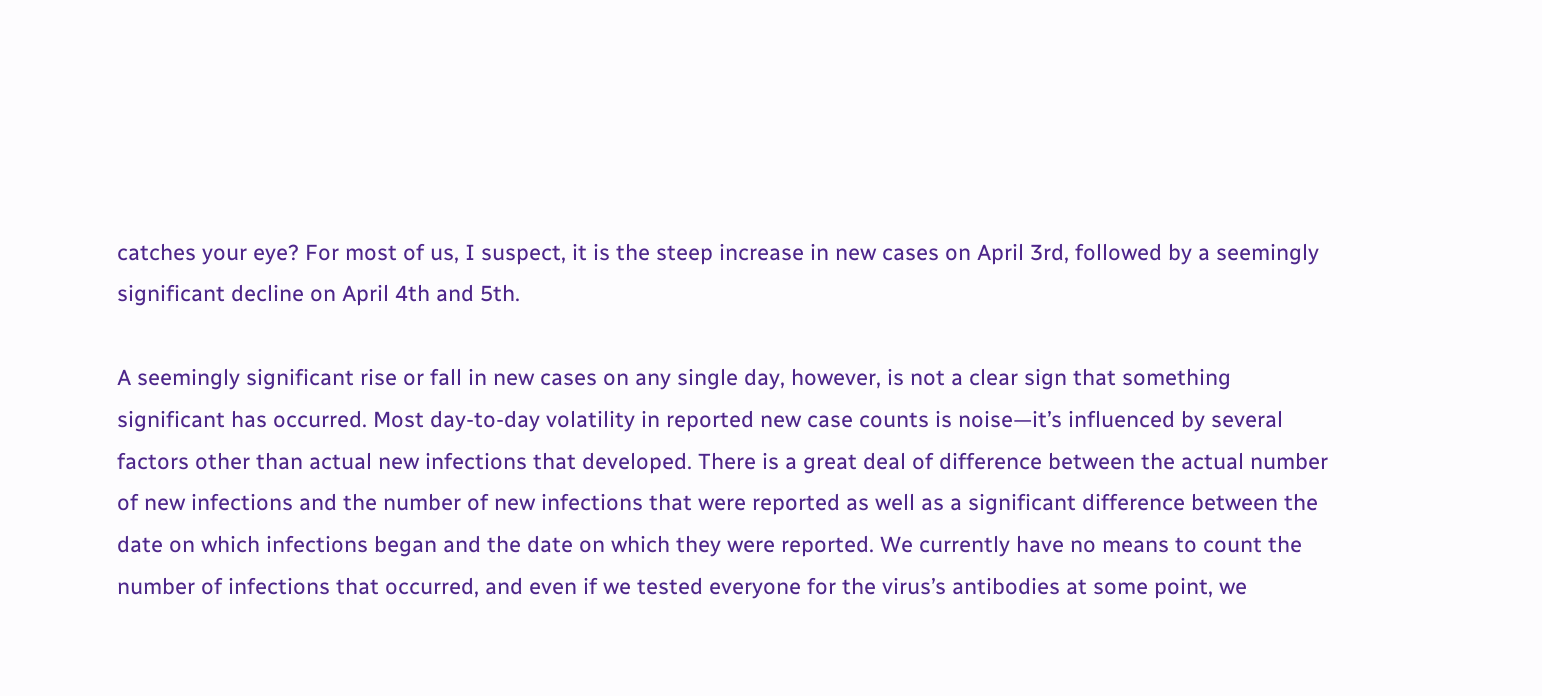catches your eye? For most of us, I suspect, it is the steep increase in new cases on April 3rd, followed by a seemingly significant decline on April 4th and 5th.

A seemingly significant rise or fall in new cases on any single day, however, is not a clear sign that something significant has occurred. Most day-to-day volatility in reported new case counts is noise—it’s influenced by several factors other than actual new infections that developed. There is a great deal of difference between the actual number of new infections and the number of new infections that were reported as well as a significant difference between the date on which infections began and the date on which they were reported. We currently have no means to count the number of infections that occurred, and even if we tested everyone for the virus’s antibodies at some point, we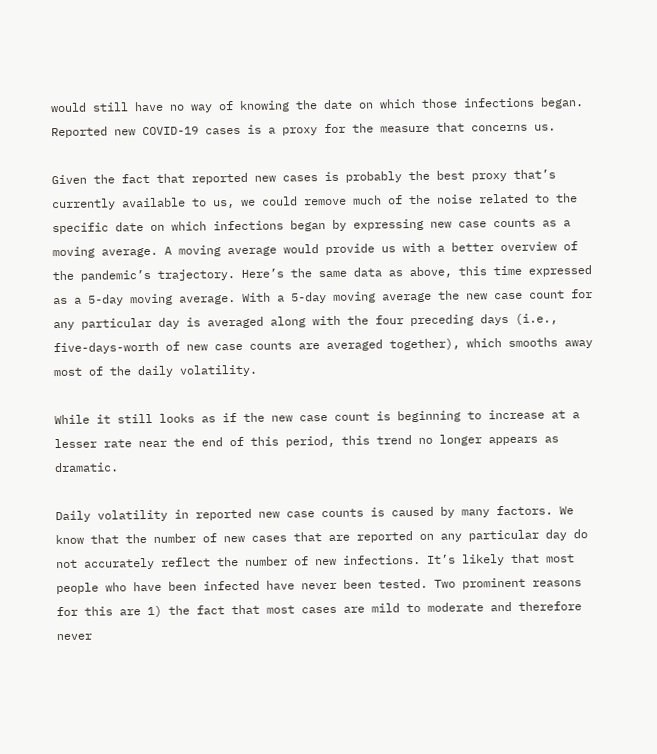would still have no way of knowing the date on which those infections began. Reported new COVID-19 cases is a proxy for the measure that concerns us.

Given the fact that reported new cases is probably the best proxy that’s currently available to us, we could remove much of the noise related to the specific date on which infections began by expressing new case counts as a moving average. A moving average would provide us with a better overview of the pandemic’s trajectory. Here’s the same data as above, this time expressed as a 5-day moving average. With a 5-day moving average the new case count for any particular day is averaged along with the four preceding days (i.e., five-days-worth of new case counts are averaged together), which smooths away most of the daily volatility.

While it still looks as if the new case count is beginning to increase at a lesser rate near the end of this period, this trend no longer appears as dramatic.

Daily volatility in reported new case counts is caused by many factors. We know that the number of new cases that are reported on any particular day do not accurately reflect the number of new infections. It’s likely that most people who have been infected have never been tested. Two prominent reasons for this are 1) the fact that most cases are mild to moderate and therefore never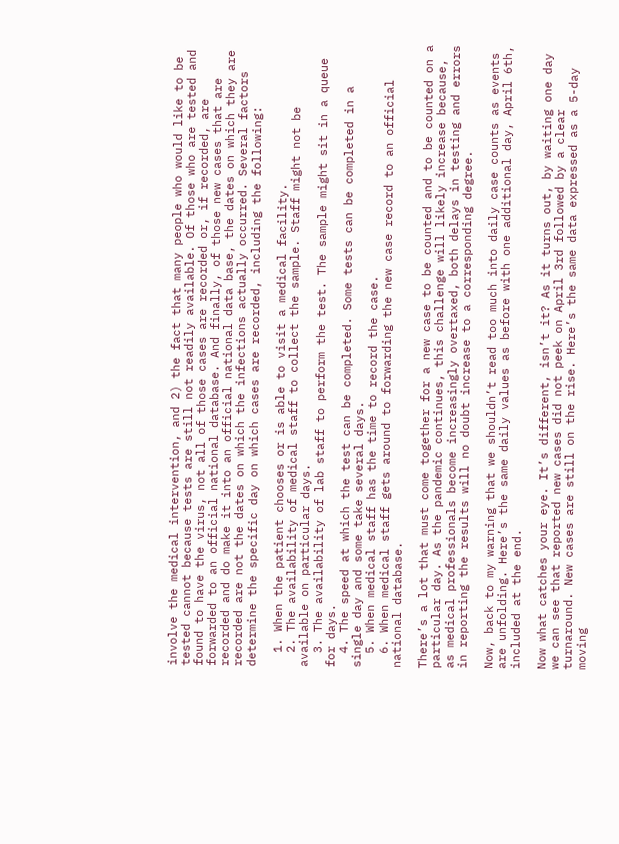involve the medical intervention, and 2) the fact that many people who would like to be tested cannot because tests are still not readily available. Of those who are tested and found to have the virus, not all of those cases are recorded or, if recorded, are forwarded to an official national database. And finally, of those new cases that are recorded and do make it into an official national data base, the dates on which they are recorded are not the dates on which the infections actually occurred. Several factors determine the specific day on which cases are recorded, including the following:

  1. When the patient chooses or is able to visit a medical facility.
  2. The availability of medical staff to collect the sample. Staff might not be available on particular days.
  3. The availability of lab staff to perform the test. The sample might sit in a queue for days.
  4. The speed at which the test can be completed. Some tests can be completed in a single day and some take several days.
  5. When medical staff has the time to record the case.
  6. When medical staff gets around to forwarding the new case record to an official national database.

There’s a lot that must come together for a new case to be counted and to be counted on a particular day. As the pandemic continues, this challenge will likely increase because, as medical professionals become increasingly overtaxed, both delays in testing and errors in reporting the results will no doubt increase to a corresponding degree.

Now, back to my warning that we shouldn’t read too much into daily case counts as events are unfolding. Here’s the same daily values as before with one additional day, April 6th, included at the end.

Now what catches your eye. It’s different, isn’t it? As it turns out, by waiting one day we can see that reported new cases did not peek on April 3rd followed by a clear turnaround. New cases are still on the rise. Here’s the same data expressed as a 5-day moving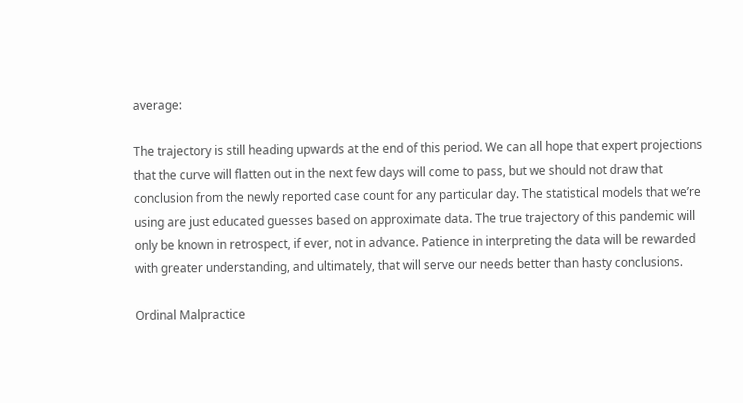average:

The trajectory is still heading upwards at the end of this period. We can all hope that expert projections that the curve will flatten out in the next few days will come to pass, but we should not draw that conclusion from the newly reported case count for any particular day. The statistical models that we’re using are just educated guesses based on approximate data. The true trajectory of this pandemic will only be known in retrospect, if ever, not in advance. Patience in interpreting the data will be rewarded with greater understanding, and ultimately, that will serve our needs better than hasty conclusions.

Ordinal Malpractice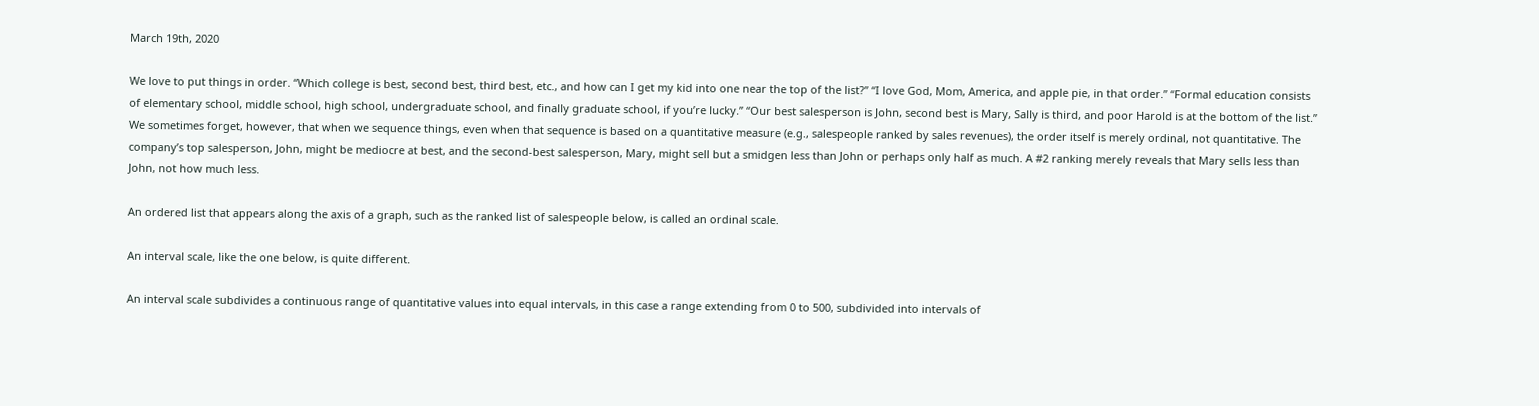March 19th, 2020

We love to put things in order. “Which college is best, second best, third best, etc., and how can I get my kid into one near the top of the list?” “I love God, Mom, America, and apple pie, in that order.” “Formal education consists of elementary school, middle school, high school, undergraduate school, and finally graduate school, if you’re lucky.” “Our best salesperson is John, second best is Mary, Sally is third, and poor Harold is at the bottom of the list.” We sometimes forget, however, that when we sequence things, even when that sequence is based on a quantitative measure (e.g., salespeople ranked by sales revenues), the order itself is merely ordinal, not quantitative. The company’s top salesperson, John, might be mediocre at best, and the second-best salesperson, Mary, might sell but a smidgen less than John or perhaps only half as much. A #2 ranking merely reveals that Mary sells less than John, not how much less.

An ordered list that appears along the axis of a graph, such as the ranked list of salespeople below, is called an ordinal scale.

An interval scale, like the one below, is quite different.

An interval scale subdivides a continuous range of quantitative values into equal intervals, in this case a range extending from 0 to 500, subdivided into intervals of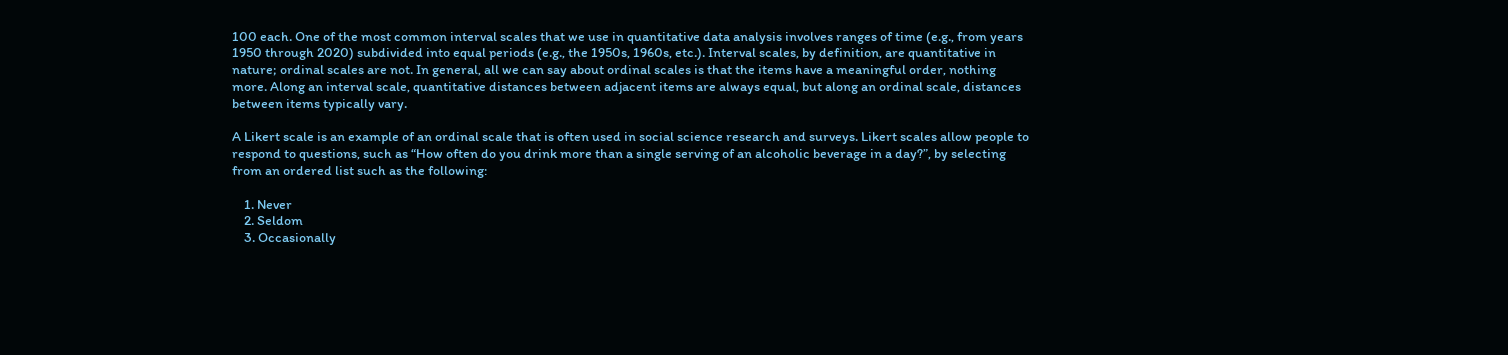100 each. One of the most common interval scales that we use in quantitative data analysis involves ranges of time (e.g., from years 1950 through 2020) subdivided into equal periods (e.g., the 1950s, 1960s, etc.). Interval scales, by definition, are quantitative in nature; ordinal scales are not. In general, all we can say about ordinal scales is that the items have a meaningful order, nothing more. Along an interval scale, quantitative distances between adjacent items are always equal, but along an ordinal scale, distances between items typically vary.

A Likert scale is an example of an ordinal scale that is often used in social science research and surveys. Likert scales allow people to respond to questions, such as “How often do you drink more than a single serving of an alcoholic beverage in a day?”, by selecting from an ordered list such as the following:

    1. Never
    2. Seldom
    3. Occasionally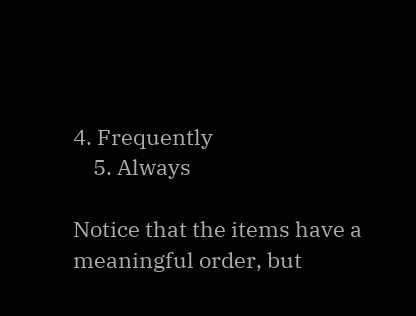4. Frequently
    5. Always

Notice that the items have a meaningful order, but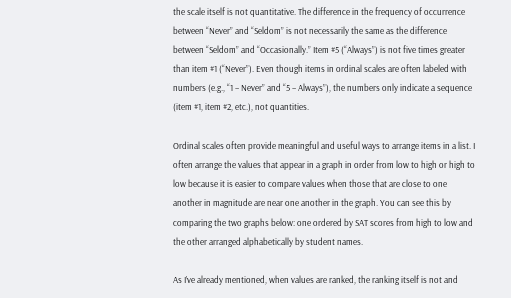the scale itself is not quantitative. The difference in the frequency of occurrence between “Never” and “Seldom” is not necessarily the same as the difference between “Seldom” and “Occasionally.” Item #5 (“Always”) is not five times greater than item #1 (“Never”). Even though items in ordinal scales are often labeled with numbers (e.g., “1 – Never” and “5 – Always”), the numbers only indicate a sequence (item #1, item #2, etc.), not quantities.

Ordinal scales often provide meaningful and useful ways to arrange items in a list. I often arrange the values that appear in a graph in order from low to high or high to low because it is easier to compare values when those that are close to one another in magnitude are near one another in the graph. You can see this by comparing the two graphs below: one ordered by SAT scores from high to low and the other arranged alphabetically by student names.

As I’ve already mentioned, when values are ranked, the ranking itself is not and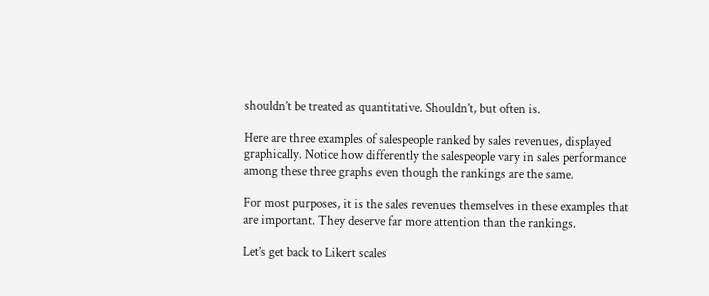shouldn’t be treated as quantitative. Shouldn’t, but often is.

Here are three examples of salespeople ranked by sales revenues, displayed graphically. Notice how differently the salespeople vary in sales performance among these three graphs even though the rankings are the same.

For most purposes, it is the sales revenues themselves in these examples that are important. They deserve far more attention than the rankings.

Let’s get back to Likert scales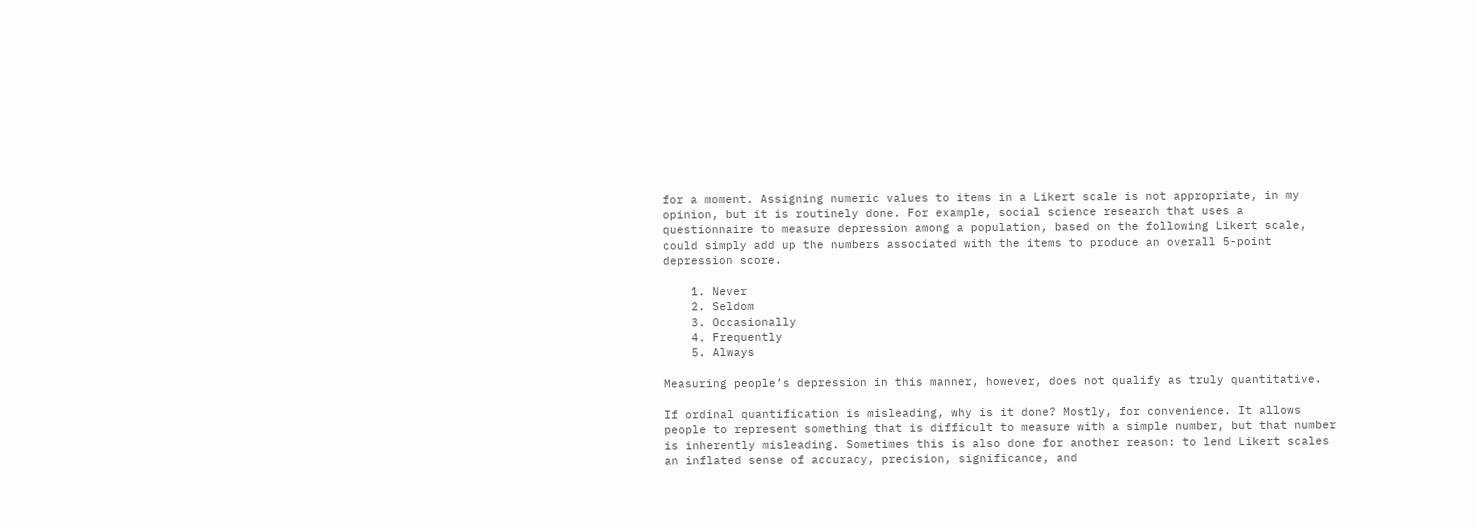for a moment. Assigning numeric values to items in a Likert scale is not appropriate, in my opinion, but it is routinely done. For example, social science research that uses a questionnaire to measure depression among a population, based on the following Likert scale, could simply add up the numbers associated with the items to produce an overall 5-point depression score.

    1. Never
    2. Seldom
    3. Occasionally
    4. Frequently
    5. Always

Measuring people’s depression in this manner, however, does not qualify as truly quantitative.

If ordinal quantification is misleading, why is it done? Mostly, for convenience. It allows people to represent something that is difficult to measure with a simple number, but that number is inherently misleading. Sometimes this is also done for another reason: to lend Likert scales an inflated sense of accuracy, precision, significance, and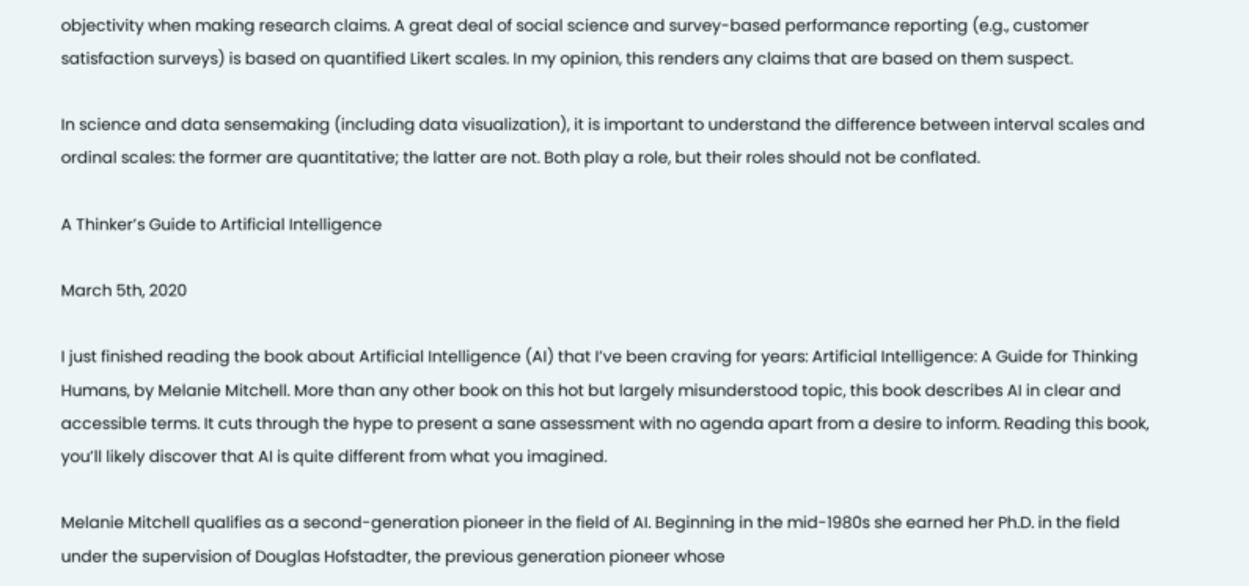objectivity when making research claims. A great deal of social science and survey-based performance reporting (e.g., customer satisfaction surveys) is based on quantified Likert scales. In my opinion, this renders any claims that are based on them suspect.

In science and data sensemaking (including data visualization), it is important to understand the difference between interval scales and ordinal scales: the former are quantitative; the latter are not. Both play a role, but their roles should not be conflated.

A Thinker’s Guide to Artificial Intelligence

March 5th, 2020

I just finished reading the book about Artificial Intelligence (AI) that I’ve been craving for years: Artificial Intelligence: A Guide for Thinking Humans, by Melanie Mitchell. More than any other book on this hot but largely misunderstood topic, this book describes AI in clear and accessible terms. It cuts through the hype to present a sane assessment with no agenda apart from a desire to inform. Reading this book, you’ll likely discover that AI is quite different from what you imagined.

Melanie Mitchell qualifies as a second-generation pioneer in the field of AI. Beginning in the mid-1980s she earned her Ph.D. in the field under the supervision of Douglas Hofstadter, the previous generation pioneer whose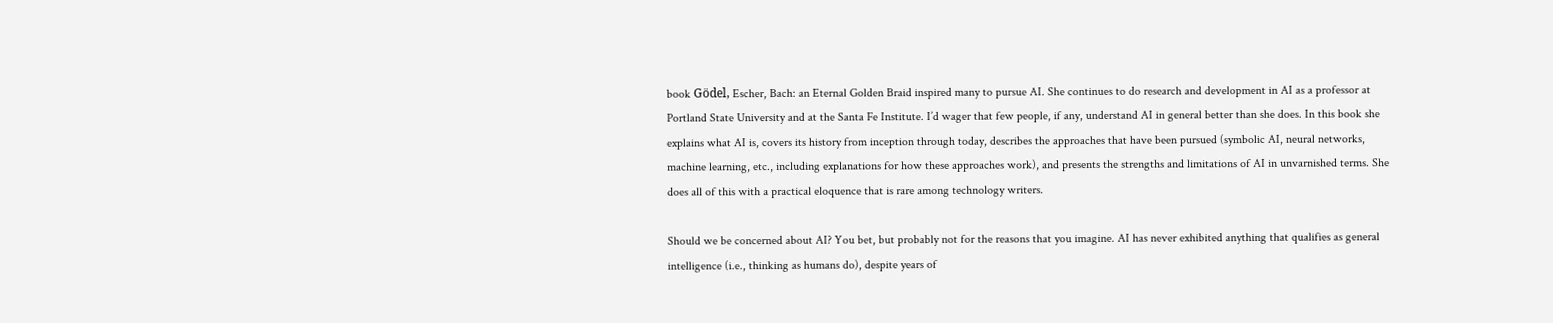book Gödel, Escher, Bach: an Eternal Golden Braid inspired many to pursue AI. She continues to do research and development in AI as a professor at Portland State University and at the Santa Fe Institute. I’d wager that few people, if any, understand AI in general better than she does. In this book she explains what AI is, covers its history from inception through today, describes the approaches that have been pursued (symbolic AI, neural networks, machine learning, etc., including explanations for how these approaches work), and presents the strengths and limitations of AI in unvarnished terms. She does all of this with a practical eloquence that is rare among technology writers.

Should we be concerned about AI? You bet, but probably not for the reasons that you imagine. AI has never exhibited anything that qualifies as general intelligence (i.e., thinking as humans do), despite years of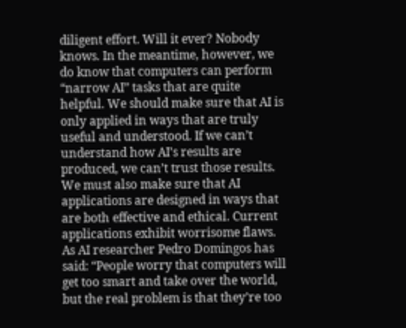diligent effort. Will it ever? Nobody knows. In the meantime, however, we do know that computers can perform “narrow AI” tasks that are quite helpful. We should make sure that AI is only applied in ways that are truly useful and understood. If we can’t understand how AI’s results are produced, we can’t trust those results. We must also make sure that AI applications are designed in ways that are both effective and ethical. Current applications exhibit worrisome flaws. As AI researcher Pedro Domingos has said: “People worry that computers will get too smart and take over the world, but the real problem is that they’re too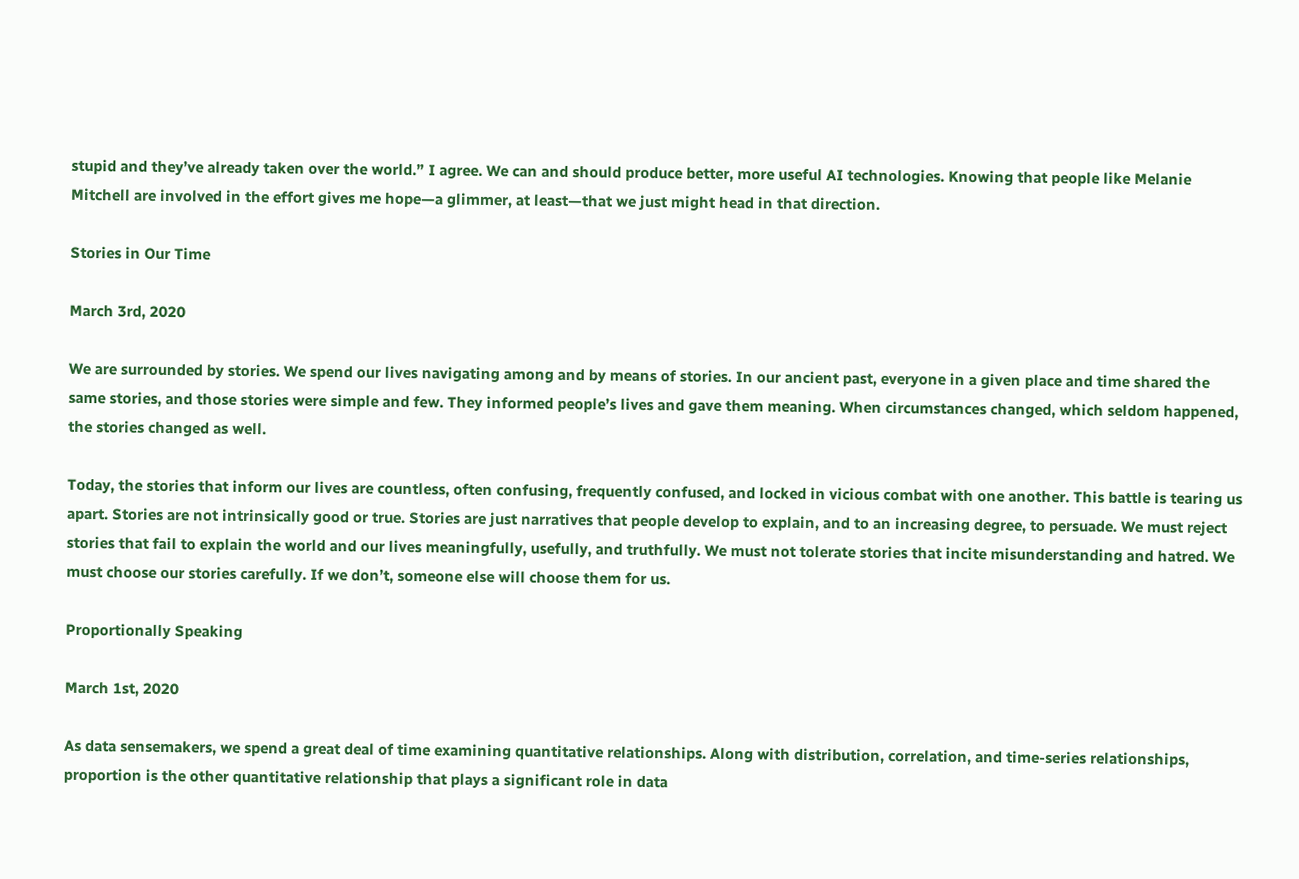stupid and they’ve already taken over the world.” I agree. We can and should produce better, more useful AI technologies. Knowing that people like Melanie Mitchell are involved in the effort gives me hope—a glimmer, at least—that we just might head in that direction.

Stories in Our Time

March 3rd, 2020

We are surrounded by stories. We spend our lives navigating among and by means of stories. In our ancient past, everyone in a given place and time shared the same stories, and those stories were simple and few. They informed people’s lives and gave them meaning. When circumstances changed, which seldom happened, the stories changed as well.

Today, the stories that inform our lives are countless, often confusing, frequently confused, and locked in vicious combat with one another. This battle is tearing us apart. Stories are not intrinsically good or true. Stories are just narratives that people develop to explain, and to an increasing degree, to persuade. We must reject stories that fail to explain the world and our lives meaningfully, usefully, and truthfully. We must not tolerate stories that incite misunderstanding and hatred. We must choose our stories carefully. If we don’t, someone else will choose them for us.

Proportionally Speaking

March 1st, 2020

As data sensemakers, we spend a great deal of time examining quantitative relationships. Along with distribution, correlation, and time-series relationships, proportion is the other quantitative relationship that plays a significant role in data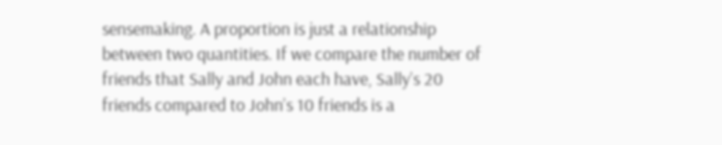sensemaking. A proportion is just a relationship between two quantities. If we compare the number of friends that Sally and John each have, Sally’s 20 friends compared to John’s 10 friends is a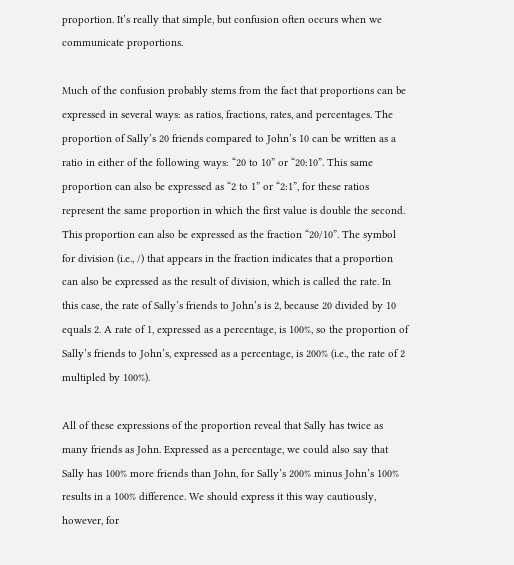proportion. It’s really that simple, but confusion often occurs when we communicate proportions.

Much of the confusion probably stems from the fact that proportions can be expressed in several ways: as ratios, fractions, rates, and percentages. The proportion of Sally’s 20 friends compared to John’s 10 can be written as a ratio in either of the following ways: “20 to 10” or “20:10”. This same proportion can also be expressed as “2 to 1” or “2:1”, for these ratios represent the same proportion in which the first value is double the second. This proportion can also be expressed as the fraction “20/10”. The symbol for division (i.e., /) that appears in the fraction indicates that a proportion can also be expressed as the result of division, which is called the rate. In this case, the rate of Sally’s friends to John’s is 2, because 20 divided by 10 equals 2. A rate of 1, expressed as a percentage, is 100%, so the proportion of Sally’s friends to John’s, expressed as a percentage, is 200% (i.e., the rate of 2 multipled by 100%).

All of these expressions of the proportion reveal that Sally has twice as many friends as John. Expressed as a percentage, we could also say that Sally has 100% more friends than John, for Sally’s 200% minus John’s 100% results in a 100% difference. We should express it this way cautiously, however, for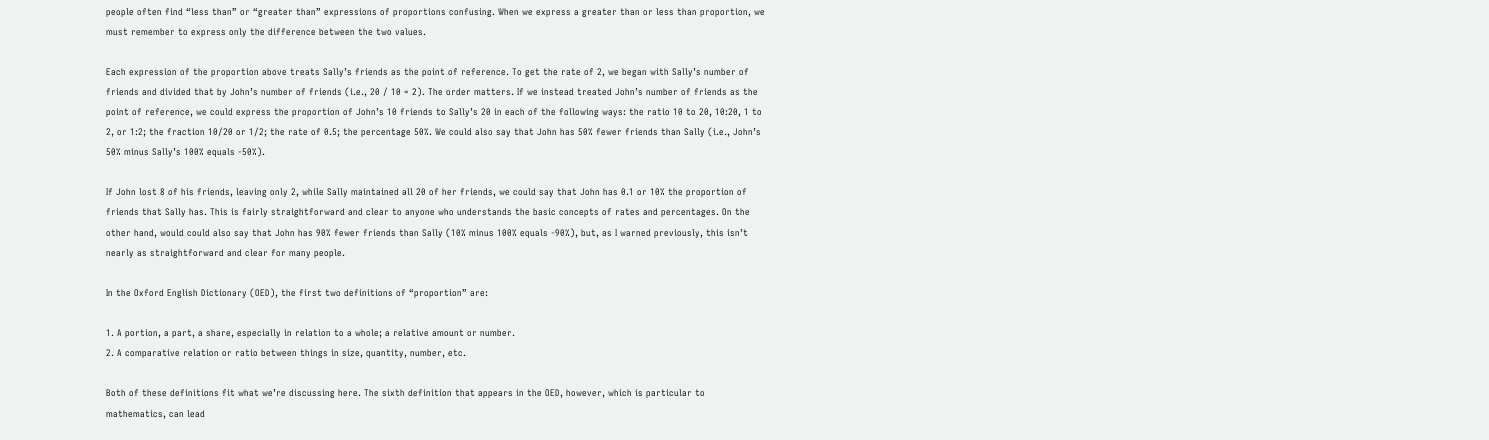people often find “less than” or “greater than” expressions of proportions confusing. When we express a greater than or less than proportion, we must remember to express only the difference between the two values.

Each expression of the proportion above treats Sally’s friends as the point of reference. To get the rate of 2, we began with Sally’s number of friends and divided that by John’s number of friends (i.e., 20 / 10 = 2). The order matters. If we instead treated John’s number of friends as the point of reference, we could express the proportion of John’s 10 friends to Sally’s 20 in each of the following ways: the ratio 10 to 20, 10:20, 1 to 2, or 1:2; the fraction 10/20 or 1/2; the rate of 0.5; the percentage 50%. We could also say that John has 50% fewer friends than Sally (i.e., John’s 50% minus Sally’s 100% equals -50%).

If John lost 8 of his friends, leaving only 2, while Sally maintained all 20 of her friends, we could say that John has 0.1 or 10% the proportion of friends that Sally has. This is fairly straightforward and clear to anyone who understands the basic concepts of rates and percentages. On the other hand, would could also say that John has 90% fewer friends than Sally (10% minus 100% equals -90%), but, as I warned previously, this isn’t nearly as straightforward and clear for many people.

In the Oxford English Dictionary (OED), the first two definitions of “proportion” are:

1. A portion, a part, a share, especially in relation to a whole; a relative amount or number.
2. A comparative relation or ratio between things in size, quantity, number, etc.

Both of these definitions fit what we’re discussing here. The sixth definition that appears in the OED, however, which is particular to mathematics, can lead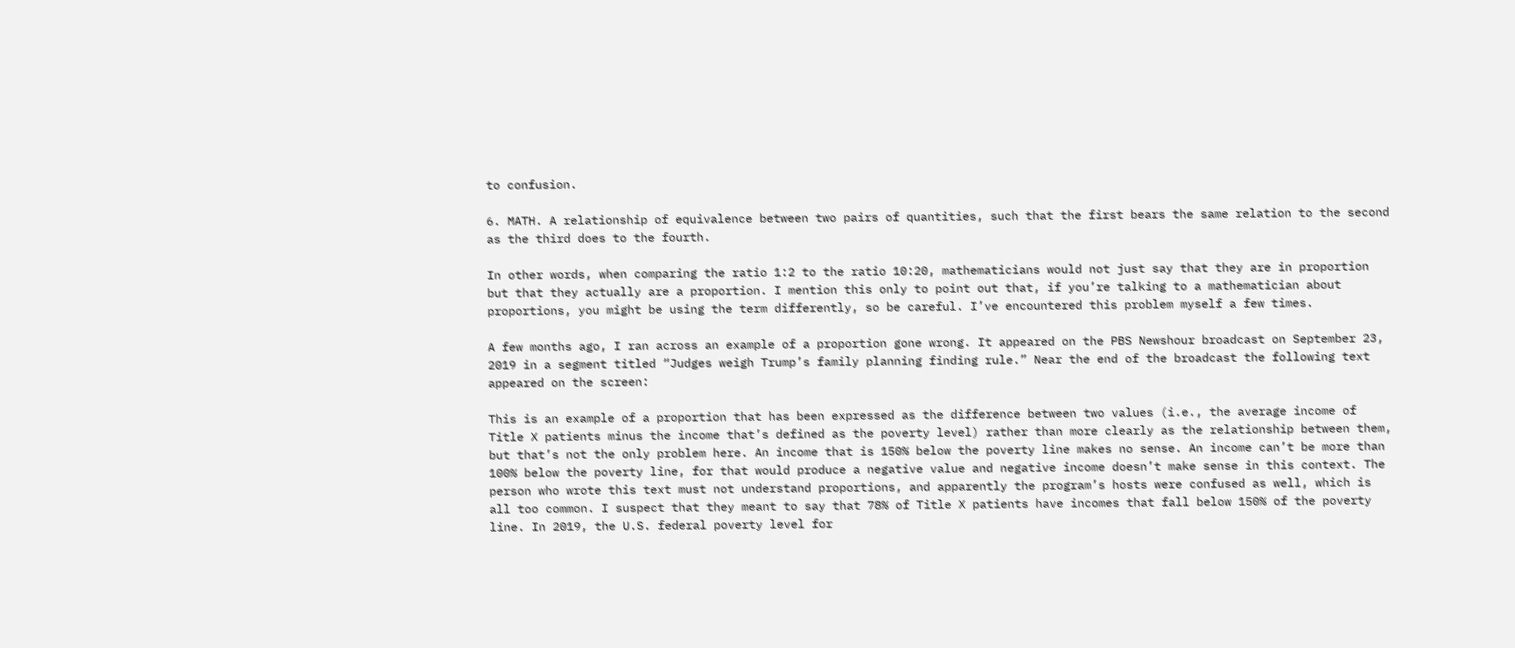to confusion.

6. MATH. A relationship of equivalence between two pairs of quantities, such that the first bears the same relation to the second as the third does to the fourth.

In other words, when comparing the ratio 1:2 to the ratio 10:20, mathematicians would not just say that they are in proportion but that they actually are a proportion. I mention this only to point out that, if you’re talking to a mathematician about proportions, you might be using the term differently, so be careful. I’ve encountered this problem myself a few times.

A few months ago, I ran across an example of a proportion gone wrong. It appeared on the PBS Newshour broadcast on September 23, 2019 in a segment titled “Judges weigh Trump’s family planning finding rule.” Near the end of the broadcast the following text appeared on the screen:

This is an example of a proportion that has been expressed as the difference between two values (i.e., the average income of Title X patients minus the income that’s defined as the poverty level) rather than more clearly as the relationship between them, but that’s not the only problem here. An income that is 150% below the poverty line makes no sense. An income can’t be more than 100% below the poverty line, for that would produce a negative value and negative income doesn’t make sense in this context. The person who wrote this text must not understand proportions, and apparently the program’s hosts were confused as well, which is all too common. I suspect that they meant to say that 78% of Title X patients have incomes that fall below 150% of the poverty line. In 2019, the U.S. federal poverty level for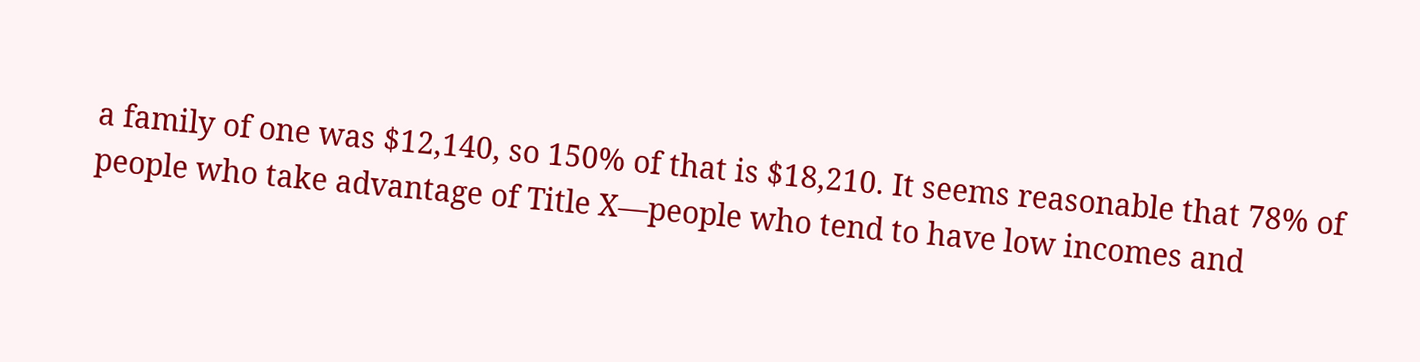a family of one was $12,140, so 150% of that is $18,210. It seems reasonable that 78% of people who take advantage of Title X—people who tend to have low incomes and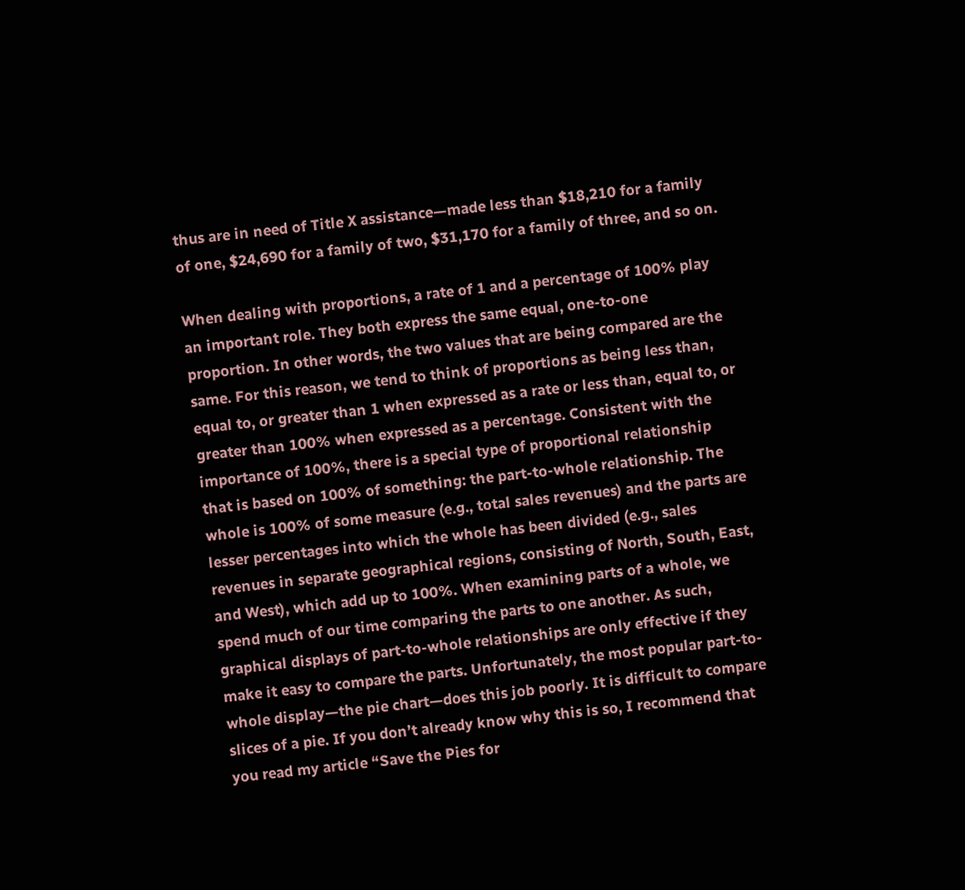thus are in need of Title X assistance—made less than $18,210 for a family of one, $24,690 for a family of two, $31,170 for a family of three, and so on.

When dealing with proportions, a rate of 1 and a percentage of 100% play an important role. They both express the same equal, one-to-one proportion. In other words, the two values that are being compared are the same. For this reason, we tend to think of proportions as being less than, equal to, or greater than 1 when expressed as a rate or less than, equal to, or greater than 100% when expressed as a percentage. Consistent with the importance of 100%, there is a special type of proportional relationship that is based on 100% of something: the part-to-whole relationship. The whole is 100% of some measure (e.g., total sales revenues) and the parts are lesser percentages into which the whole has been divided (e.g., sales revenues in separate geographical regions, consisting of North, South, East, and West), which add up to 100%. When examining parts of a whole, we spend much of our time comparing the parts to one another. As such, graphical displays of part-to-whole relationships are only effective if they make it easy to compare the parts. Unfortunately, the most popular part-to-whole display—the pie chart—does this job poorly. It is difficult to compare slices of a pie. If you don’t already know why this is so, I recommend that you read my article “Save the Pies for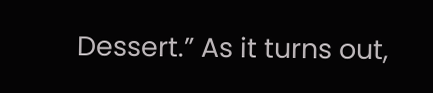Dessert.” As it turns out,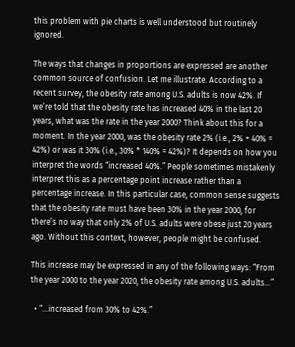this problem with pie charts is well understood but routinely ignored.

The ways that changes in proportions are expressed are another common source of confusion. Let me illustrate. According to a recent survey, the obesity rate among U.S. adults is now 42%. If we’re told that the obesity rate has increased 40% in the last 20 years, what was the rate in the year 2000? Think about this for a moment. In the year 2000, was the obesity rate 2% (i.e., 2% + 40% = 42%) or was it 30% (i.e., 30% * 140% = 42%)? It depends on how you interpret the words “increased 40%.” People sometimes mistakenly interpret this as a percentage point increase rather than a percentage increase. In this particular case, common sense suggests that the obesity rate must have been 30% in the year 2000, for there’s no way that only 2% of U.S. adults were obese just 20 years ago. Without this context, however, people might be confused.

This increase may be expressed in any of the following ways: “From the year 2000 to the year 2020, the obesity rate among U.S. adults…”

  • “…increased from 30% to 42%.”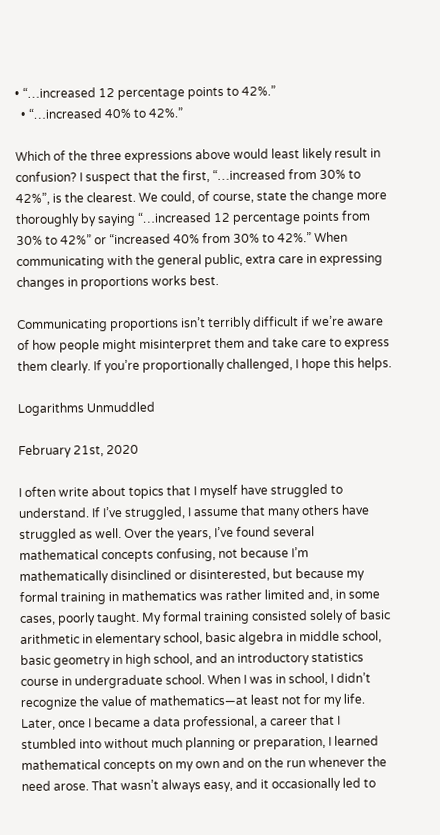• “…increased 12 percentage points to 42%.”
  • “…increased 40% to 42%.”

Which of the three expressions above would least likely result in confusion? I suspect that the first, “…increased from 30% to 42%”, is the clearest. We could, of course, state the change more thoroughly by saying “…increased 12 percentage points from 30% to 42%” or “increased 40% from 30% to 42%.” When communicating with the general public, extra care in expressing changes in proportions works best.

Communicating proportions isn’t terribly difficult if we’re aware of how people might misinterpret them and take care to express them clearly. If you’re proportionally challenged, I hope this helps.

Logarithms Unmuddled

February 21st, 2020

I often write about topics that I myself have struggled to understand. If I’ve struggled, I assume that many others have struggled as well. Over the years, I’ve found several mathematical concepts confusing, not because I’m mathematically disinclined or disinterested, but because my formal training in mathematics was rather limited and, in some cases, poorly taught. My formal training consisted solely of basic arithmetic in elementary school, basic algebra in middle school, basic geometry in high school, and an introductory statistics course in undergraduate school. When I was in school, I didn’t recognize the value of mathematics—at least not for my life. Later, once I became a data professional, a career that I stumbled into without much planning or preparation, I learned mathematical concepts on my own and on the run whenever the need arose. That wasn’t always easy, and it occasionally led to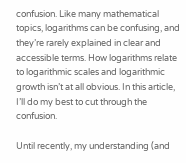confusion. Like many mathematical topics, logarithms can be confusing, and they’re rarely explained in clear and accessible terms. How logarithms relate to logarithmic scales and logarithmic growth isn’t at all obvious. In this article, I’ll do my best to cut through the confusion.

Until recently, my understanding (and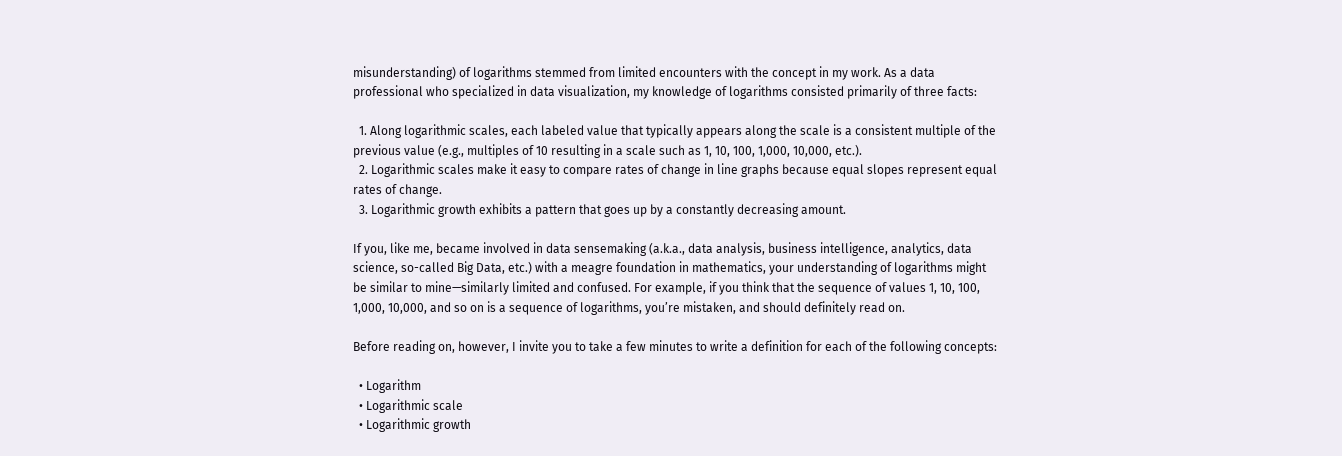misunderstanding) of logarithms stemmed from limited encounters with the concept in my work. As a data professional who specialized in data visualization, my knowledge of logarithms consisted primarily of three facts:

  1. Along logarithmic scales, each labeled value that typically appears along the scale is a consistent multiple of the previous value (e.g., multiples of 10 resulting in a scale such as 1, 10, 100, 1,000, 10,000, etc.).
  2. Logarithmic scales make it easy to compare rates of change in line graphs because equal slopes represent equal rates of change.
  3. Logarithmic growth exhibits a pattern that goes up by a constantly decreasing amount.

If you, like me, became involved in data sensemaking (a.k.a., data analysis, business intelligence, analytics, data science, so-called Big Data, etc.) with a meagre foundation in mathematics, your understanding of logarithms might be similar to mine—similarly limited and confused. For example, if you think that the sequence of values 1, 10, 100, 1,000, 10,000, and so on is a sequence of logarithms, you’re mistaken, and should definitely read on.

Before reading on, however, I invite you to take a few minutes to write a definition for each of the following concepts:

  • Logarithm
  • Logarithmic scale
  • Logarithmic growth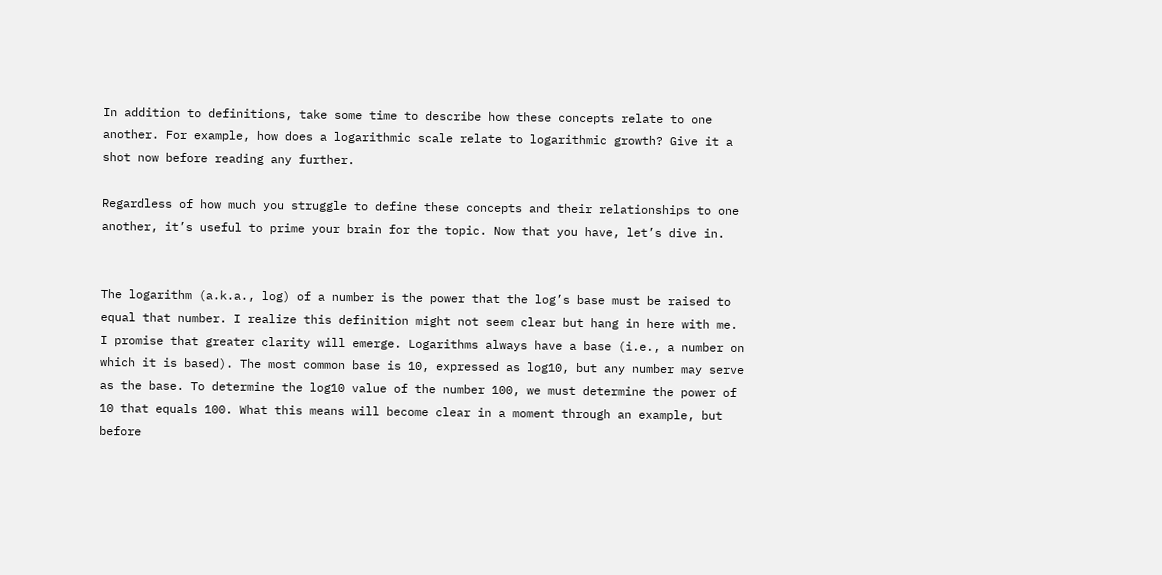In addition to definitions, take some time to describe how these concepts relate to one another. For example, how does a logarithmic scale relate to logarithmic growth? Give it a shot now before reading any further.

Regardless of how much you struggle to define these concepts and their relationships to one another, it’s useful to prime your brain for the topic. Now that you have, let’s dive in.


The logarithm (a.k.a., log) of a number is the power that the log’s base must be raised to equal that number. I realize this definition might not seem clear but hang in here with me. I promise that greater clarity will emerge. Logarithms always have a base (i.e., a number on which it is based). The most common base is 10, expressed as log10, but any number may serve as the base. To determine the log10 value of the number 100, we must determine the power of 10 that equals 100. What this means will become clear in a moment through an example, but before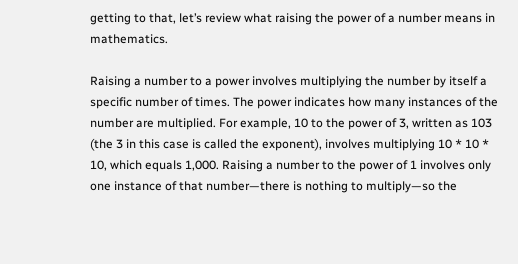getting to that, let’s review what raising the power of a number means in mathematics.

Raising a number to a power involves multiplying the number by itself a specific number of times. The power indicates how many instances of the number are multiplied. For example, 10 to the power of 3, written as 103 (the 3 in this case is called the exponent), involves multiplying 10 * 10 * 10, which equals 1,000. Raising a number to the power of 1 involves only one instance of that number—there is nothing to multiply—so the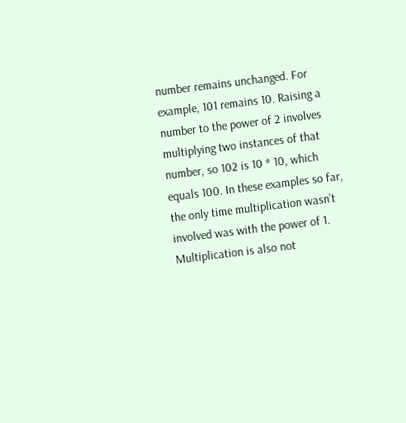number remains unchanged. For example, 101 remains 10. Raising a number to the power of 2 involves multiplying two instances of that number, so 102 is 10 * 10, which equals 100. In these examples so far, the only time multiplication wasn’t involved was with the power of 1. Multiplication is also not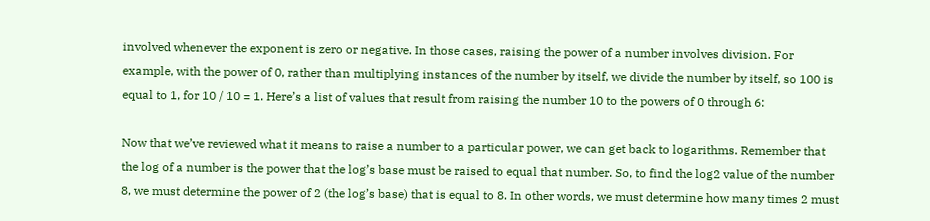involved whenever the exponent is zero or negative. In those cases, raising the power of a number involves division. For example, with the power of 0, rather than multiplying instances of the number by itself, we divide the number by itself, so 100 is equal to 1, for 10 / 10 = 1. Here’s a list of values that result from raising the number 10 to the powers of 0 through 6:

Now that we’ve reviewed what it means to raise a number to a particular power, we can get back to logarithms. Remember that the log of a number is the power that the log’s base must be raised to equal that number. So, to find the log2 value of the number 8, we must determine the power of 2 (the log’s base) that is equal to 8. In other words, we must determine how many times 2 must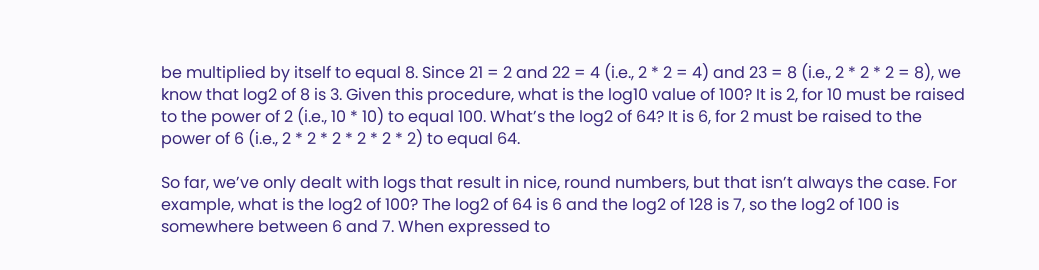be multiplied by itself to equal 8. Since 21 = 2 and 22 = 4 (i.e., 2 * 2 = 4) and 23 = 8 (i.e., 2 * 2 * 2 = 8), we know that log2 of 8 is 3. Given this procedure, what is the log10 value of 100? It is 2, for 10 must be raised to the power of 2 (i.e., 10 * 10) to equal 100. What’s the log2 of 64? It is 6, for 2 must be raised to the power of 6 (i.e., 2 * 2 * 2 * 2 * 2 * 2) to equal 64.

So far, we’ve only dealt with logs that result in nice, round numbers, but that isn’t always the case. For example, what is the log2 of 100? The log2 of 64 is 6 and the log2 of 128 is 7, so the log2 of 100 is somewhere between 6 and 7. When expressed to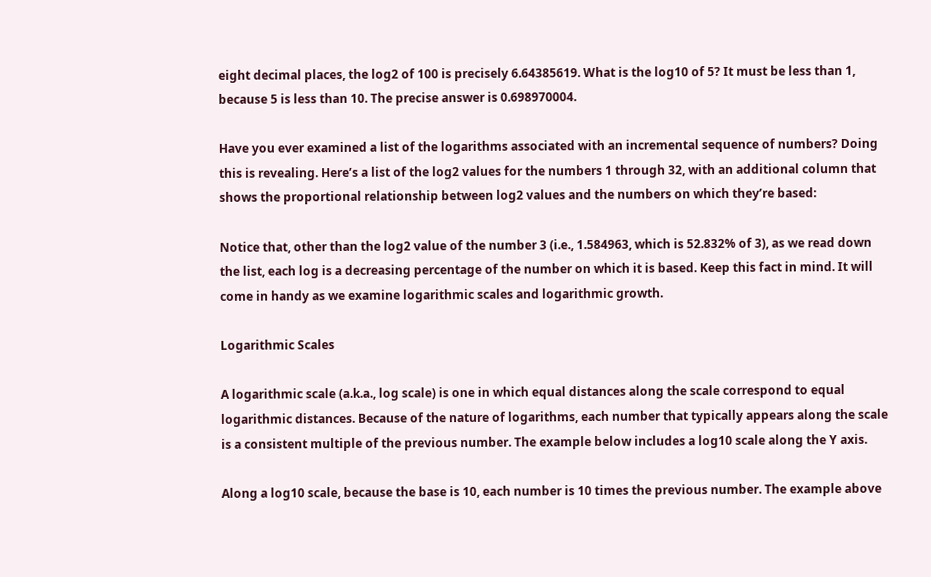eight decimal places, the log2 of 100 is precisely 6.64385619. What is the log10 of 5? It must be less than 1, because 5 is less than 10. The precise answer is 0.698970004.

Have you ever examined a list of the logarithms associated with an incremental sequence of numbers? Doing this is revealing. Here’s a list of the log2 values for the numbers 1 through 32, with an additional column that shows the proportional relationship between log2 values and the numbers on which they’re based:

Notice that, other than the log2 value of the number 3 (i.e., 1.584963, which is 52.832% of 3), as we read down the list, each log is a decreasing percentage of the number on which it is based. Keep this fact in mind. It will come in handy as we examine logarithmic scales and logarithmic growth.

Logarithmic Scales

A logarithmic scale (a.k.a., log scale) is one in which equal distances along the scale correspond to equal logarithmic distances. Because of the nature of logarithms, each number that typically appears along the scale is a consistent multiple of the previous number. The example below includes a log10 scale along the Y axis.

Along a log10 scale, because the base is 10, each number is 10 times the previous number. The example above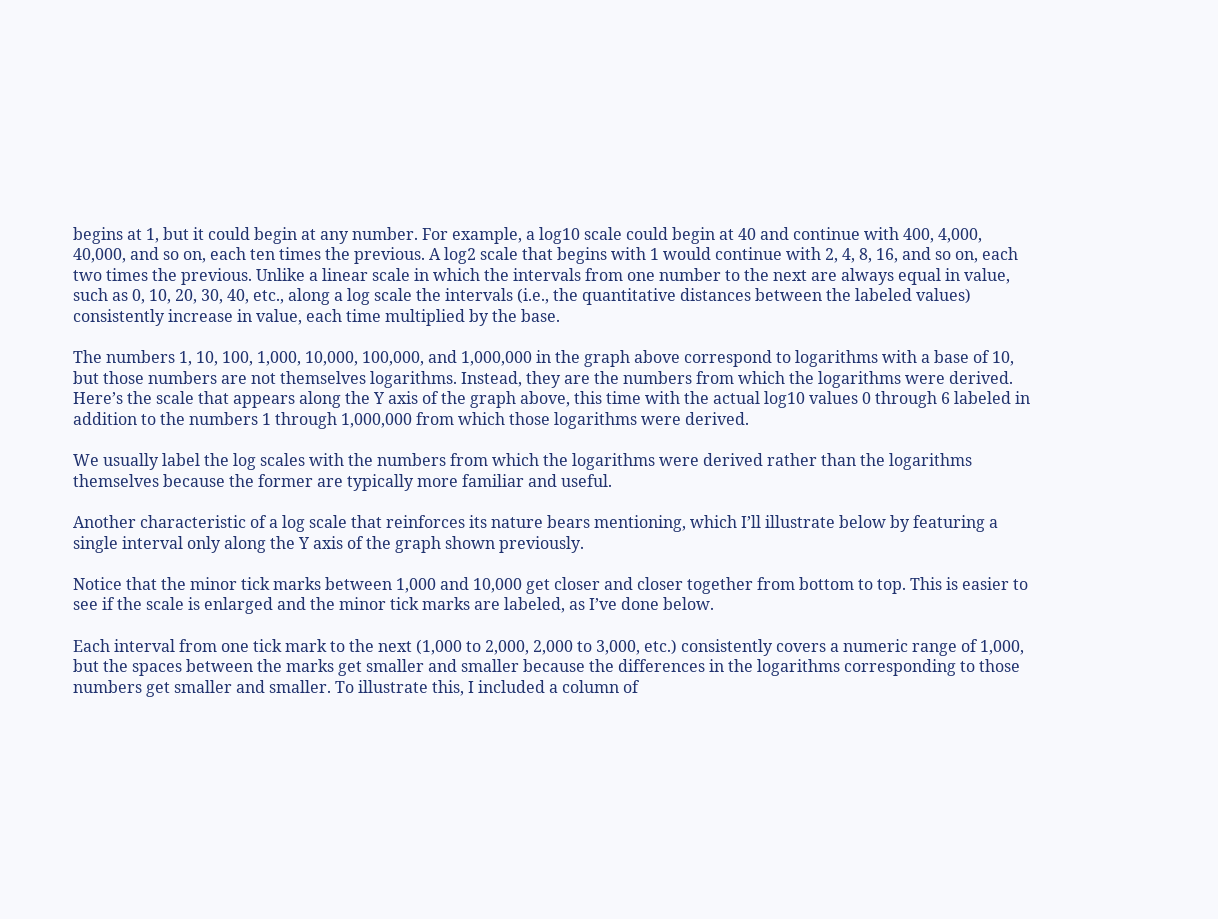begins at 1, but it could begin at any number. For example, a log10 scale could begin at 40 and continue with 400, 4,000, 40,000, and so on, each ten times the previous. A log2 scale that begins with 1 would continue with 2, 4, 8, 16, and so on, each two times the previous. Unlike a linear scale in which the intervals from one number to the next are always equal in value, such as 0, 10, 20, 30, 40, etc., along a log scale the intervals (i.e., the quantitative distances between the labeled values) consistently increase in value, each time multiplied by the base.

The numbers 1, 10, 100, 1,000, 10,000, 100,000, and 1,000,000 in the graph above correspond to logarithms with a base of 10, but those numbers are not themselves logarithms. Instead, they are the numbers from which the logarithms were derived. Here’s the scale that appears along the Y axis of the graph above, this time with the actual log10 values 0 through 6 labeled in addition to the numbers 1 through 1,000,000 from which those logarithms were derived.

We usually label the log scales with the numbers from which the logarithms were derived rather than the logarithms themselves because the former are typically more familiar and useful.

Another characteristic of a log scale that reinforces its nature bears mentioning, which I’ll illustrate below by featuring a single interval only along the Y axis of the graph shown previously.

Notice that the minor tick marks between 1,000 and 10,000 get closer and closer together from bottom to top. This is easier to see if the scale is enlarged and the minor tick marks are labeled, as I’ve done below.

Each interval from one tick mark to the next (1,000 to 2,000, 2,000 to 3,000, etc.) consistently covers a numeric range of 1,000, but the spaces between the marks get smaller and smaller because the differences in the logarithms corresponding to those numbers get smaller and smaller. To illustrate this, I included a column of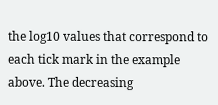the log10 values that correspond to each tick mark in the example above. The decreasing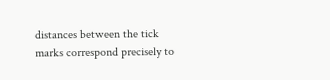distances between the tick marks correspond precisely to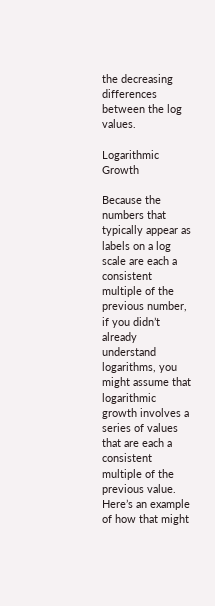the decreasing differences between the log values.

Logarithmic Growth

Because the numbers that typically appear as labels on a log scale are each a consistent multiple of the previous number, if you didn’t already understand logarithms, you might assume that logarithmic growth involves a series of values that are each a consistent multiple of the previous value. Here’s an example of how that might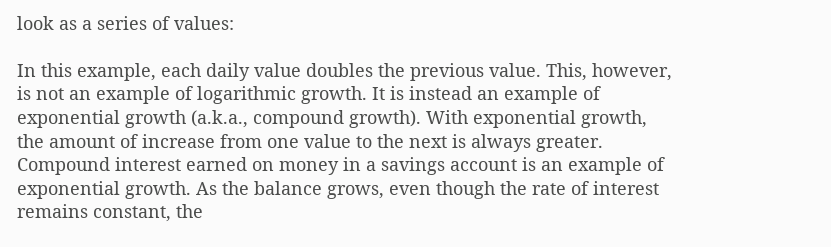look as a series of values:

In this example, each daily value doubles the previous value. This, however, is not an example of logarithmic growth. It is instead an example of exponential growth (a.k.a., compound growth). With exponential growth, the amount of increase from one value to the next is always greater. Compound interest earned on money in a savings account is an example of exponential growth. As the balance grows, even though the rate of interest remains constant, the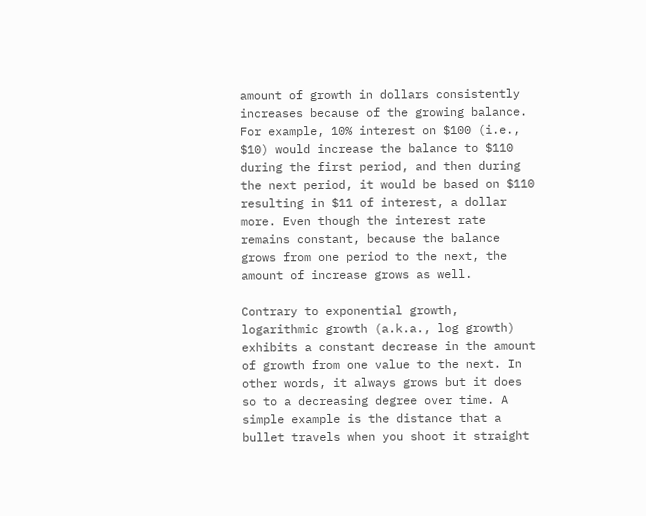amount of growth in dollars consistently increases because of the growing balance. For example, 10% interest on $100 (i.e., $10) would increase the balance to $110 during the first period, and then during the next period, it would be based on $110 resulting in $11 of interest, a dollar more. Even though the interest rate remains constant, because the balance grows from one period to the next, the amount of increase grows as well.

Contrary to exponential growth, logarithmic growth (a.k.a., log growth) exhibits a constant decrease in the amount of growth from one value to the next. In other words, it always grows but it does so to a decreasing degree over time. A simple example is the distance that a bullet travels when you shoot it straight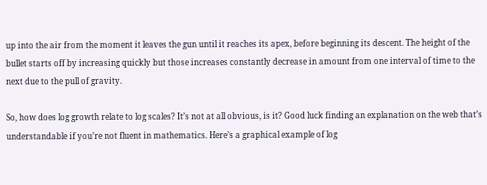up into the air from the moment it leaves the gun until it reaches its apex, before beginning its descent. The height of the bullet starts off by increasing quickly but those increases constantly decrease in amount from one interval of time to the next due to the pull of gravity.

So, how does log growth relate to log scales? It’s not at all obvious, is it? Good luck finding an explanation on the web that’s understandable if you’re not fluent in mathematics. Here’s a graphical example of log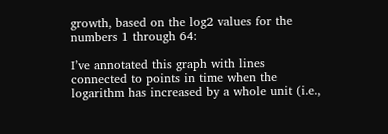growth, based on the log2 values for the numbers 1 through 64:

I’ve annotated this graph with lines connected to points in time when the logarithm has increased by a whole unit (i.e.,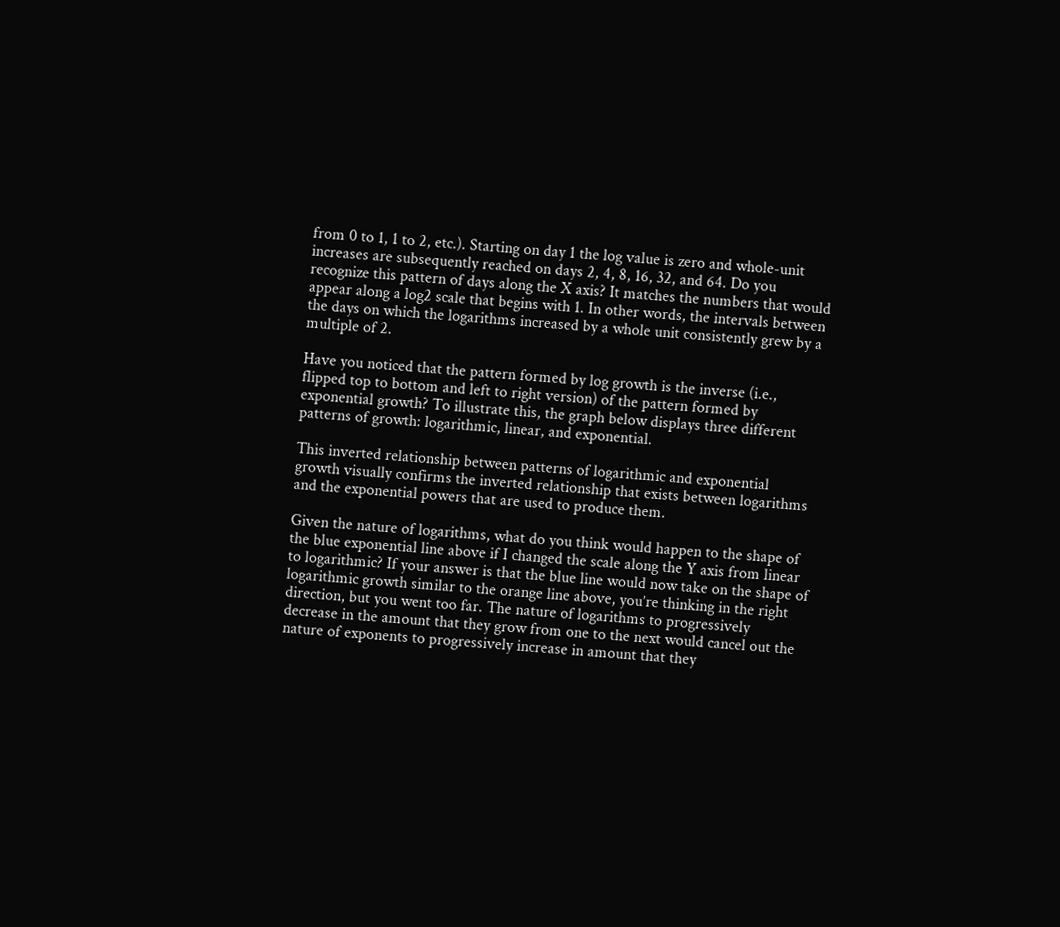from 0 to 1, 1 to 2, etc.). Starting on day 1 the log value is zero and whole-unit increases are subsequently reached on days 2, 4, 8, 16, 32, and 64. Do you recognize this pattern of days along the X axis? It matches the numbers that would appear along a log2 scale that begins with 1. In other words, the intervals between the days on which the logarithms increased by a whole unit consistently grew by a multiple of 2.

Have you noticed that the pattern formed by log growth is the inverse (i.e., flipped top to bottom and left to right version) of the pattern formed by exponential growth? To illustrate this, the graph below displays three different patterns of growth: logarithmic, linear, and exponential.

This inverted relationship between patterns of logarithmic and exponential growth visually confirms the inverted relationship that exists between logarithms and the exponential powers that are used to produce them.

Given the nature of logarithms, what do you think would happen to the shape of the blue exponential line above if I changed the scale along the Y axis from linear to logarithmic? If your answer is that the blue line would now take on the shape of logarithmic growth similar to the orange line above, you’re thinking in the right direction, but you went too far. The nature of logarithms to progressively decrease in the amount that they grow from one to the next would cancel out the nature of exponents to progressively increase in amount that they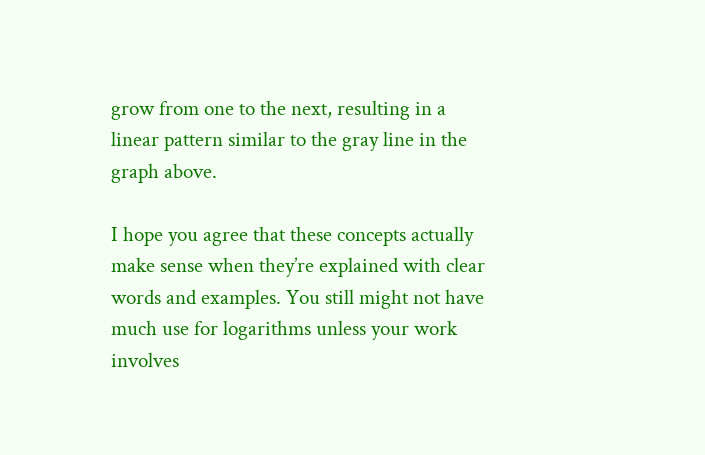grow from one to the next, resulting in a linear pattern similar to the gray line in the graph above.

I hope you agree that these concepts actually make sense when they’re explained with clear words and examples. You still might not have much use for logarithms unless your work involves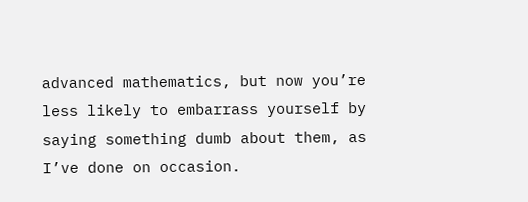advanced mathematics, but now you’re less likely to embarrass yourself by saying something dumb about them, as I’ve done on occasion.